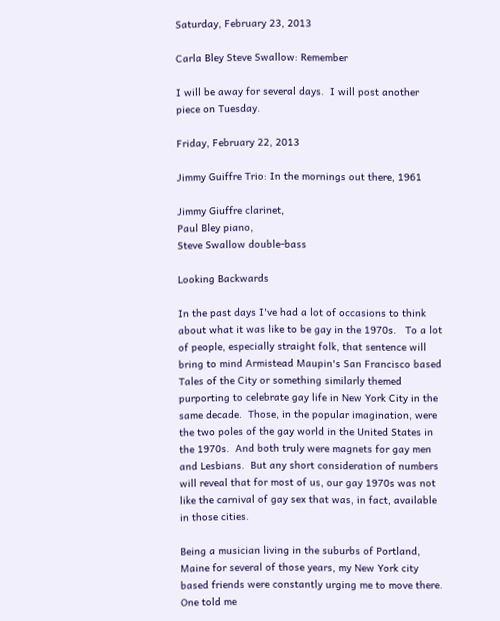Saturday, February 23, 2013

Carla Bley Steve Swallow: Remember

I will be away for several days.  I will post another piece on Tuesday.

Friday, February 22, 2013

Jimmy Guiffre Trio: In the mornings out there, 1961

Jimmy Giuffre clarinet,
Paul Bley piano,
Steve Swallow double-bass

Looking Backwards

In the past days I've had a lot of occasions to think about what it was like to be gay in the 1970s.   To a lot of people, especially straight folk, that sentence will bring to mind Armistead Maupin's San Francisco based Tales of the City or something similarly themed purporting to celebrate gay life in New York City in the same decade.  Those, in the popular imagination, were the two poles of the gay world in the United States in the 1970s.  And both truly were magnets for gay men and Lesbians.  But any short consideration of numbers will reveal that for most of us, our gay 1970s was not like the carnival of gay sex that was, in fact, available in those cities.

Being a musician living in the suburbs of Portland, Maine for several of those years, my New York city based friends were constantly urging me to move there.   One told me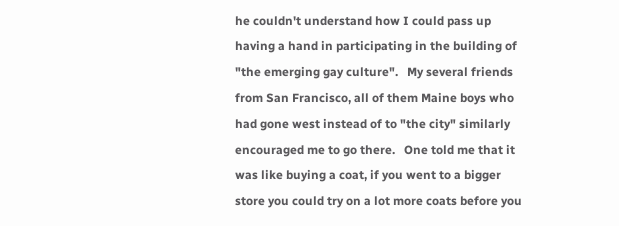he couldn't understand how I could pass up having a hand in participating in the building of "the emerging gay culture".   My several friends from San Francisco, all of them Maine boys who had gone west instead of to "the city" similarly encouraged me to go there.   One told me that it was like buying a coat, if you went to a bigger store you could try on a lot more coats before you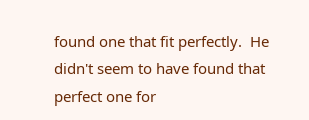found one that fit perfectly.  He didn't seem to have found that perfect one for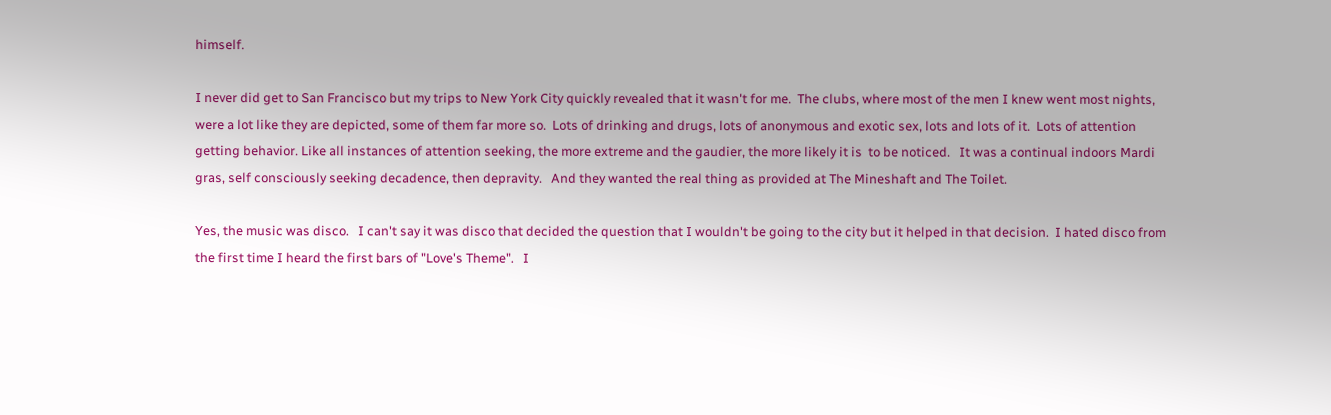himself.

I never did get to San Francisco but my trips to New York City quickly revealed that it wasn't for me.  The clubs, where most of the men I knew went most nights, were a lot like they are depicted, some of them far more so.  Lots of drinking and drugs, lots of anonymous and exotic sex, lots and lots of it.  Lots of attention getting behavior. Like all instances of attention seeking, the more extreme and the gaudier, the more likely it is  to be noticed.   It was a continual indoors Mardi gras, self consciously seeking decadence, then depravity.   And they wanted the real thing as provided at The Mineshaft and The Toilet.

Yes, the music was disco.   I can't say it was disco that decided the question that I wouldn't be going to the city but it helped in that decision.  I hated disco from the first time I heard the first bars of "Love's Theme".   I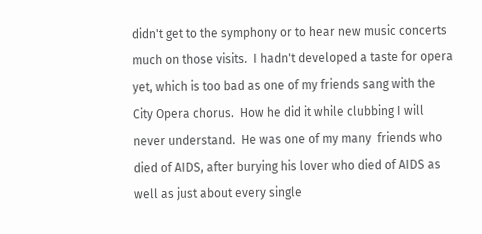didn't get to the symphony or to hear new music concerts much on those visits.  I hadn't developed a taste for opera yet, which is too bad as one of my friends sang with the City Opera chorus.  How he did it while clubbing I will never understand.  He was one of my many  friends who died of AIDS, after burying his lover who died of AIDS as well as just about every single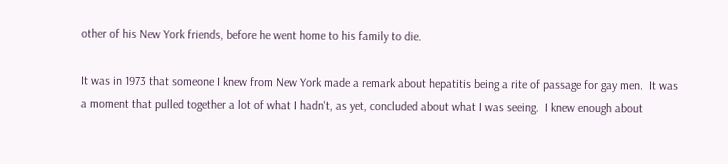other of his New York friends, before he went home to his family to die.

It was in 1973 that someone I knew from New York made a remark about hepatitis being a rite of passage for gay men.  It was a moment that pulled together a lot of what I hadn't, as yet, concluded about what I was seeing.  I knew enough about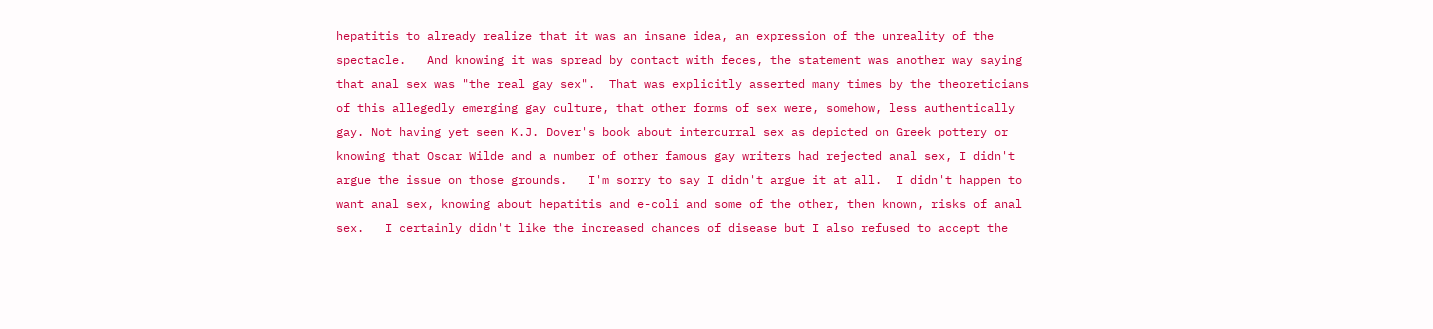hepatitis to already realize that it was an insane idea, an expression of the unreality of the spectacle.   And knowing it was spread by contact with feces, the statement was another way saying that anal sex was "the real gay sex".  That was explicitly asserted many times by the theoreticians of this allegedly emerging gay culture, that other forms of sex were, somehow, less authentically gay. Not having yet seen K.J. Dover's book about intercurral sex as depicted on Greek pottery or knowing that Oscar Wilde and a number of other famous gay writers had rejected anal sex, I didn't argue the issue on those grounds.   I'm sorry to say I didn't argue it at all.  I didn't happen to want anal sex, knowing about hepatitis and e-coli and some of the other, then known, risks of anal sex.   I certainly didn't like the increased chances of disease but I also refused to accept the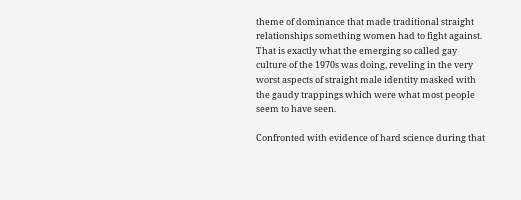theme of dominance that made traditional straight relationships something women had to fight against.   That is exactly what the emerging so called gay culture of the 1970s was doing, reveling in the very worst aspects of straight male identity masked with the gaudy trappings which were what most people seem to have seen.

Confronted with evidence of hard science during that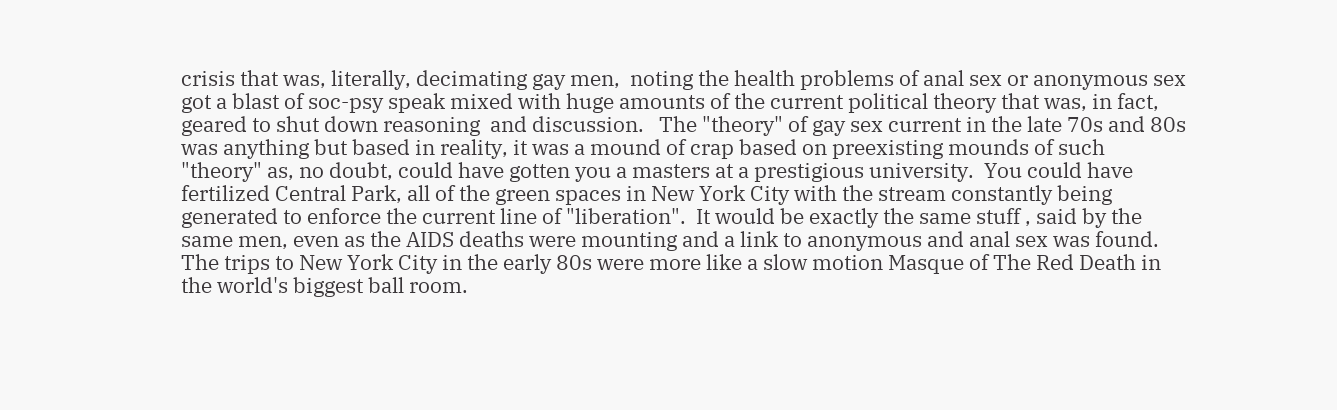crisis that was, literally, decimating gay men,  noting the health problems of anal sex or anonymous sex got a blast of soc-psy speak mixed with huge amounts of the current political theory that was, in fact, geared to shut down reasoning  and discussion.   The "theory" of gay sex current in the late 70s and 80s was anything but based in reality, it was a mound of crap based on preexisting mounds of such "theory" as, no doubt, could have gotten you a masters at a prestigious university.  You could have fertilized Central Park, all of the green spaces in New York City with the stream constantly being generated to enforce the current line of "liberation".  It would be exactly the same stuff , said by the same men, even as the AIDS deaths were mounting and a link to anonymous and anal sex was found.  The trips to New York City in the early 80s were more like a slow motion Masque of The Red Death in the world's biggest ball room.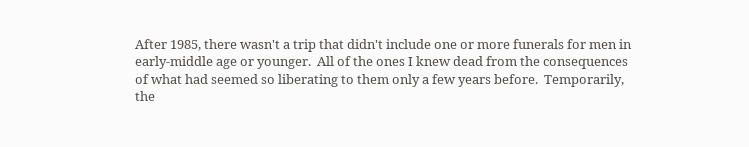After 1985, there wasn't a trip that didn't include one or more funerals for men in early-middle age or younger.  All of the ones I knew dead from the consequences of what had seemed so liberating to them only a few years before.  Temporarily, the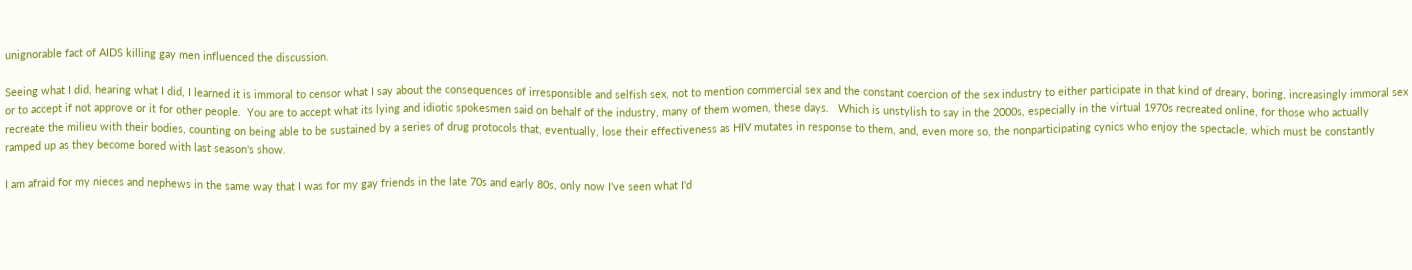unignorable fact of AIDS killing gay men influenced the discussion.

Seeing what I did, hearing what I did, I learned it is immoral to censor what I say about the consequences of irresponsible and selfish sex, not to mention commercial sex and the constant coercion of the sex industry to either participate in that kind of dreary, boring, increasingly immoral sex or to accept if not approve or it for other people.  You are to accept what its lying and idiotic spokesmen said on behalf of the industry, many of them women, these days.   Which is unstylish to say in the 2000s, especially in the virtual 1970s recreated online, for those who actually recreate the milieu with their bodies, counting on being able to be sustained by a series of drug protocols that, eventually, lose their effectiveness as HIV mutates in response to them, and, even more so, the nonparticipating cynics who enjoy the spectacle, which must be constantly ramped up as they become bored with last season's show.

I am afraid for my nieces and nephews in the same way that I was for my gay friends in the late 70s and early 80s, only now I've seen what I'd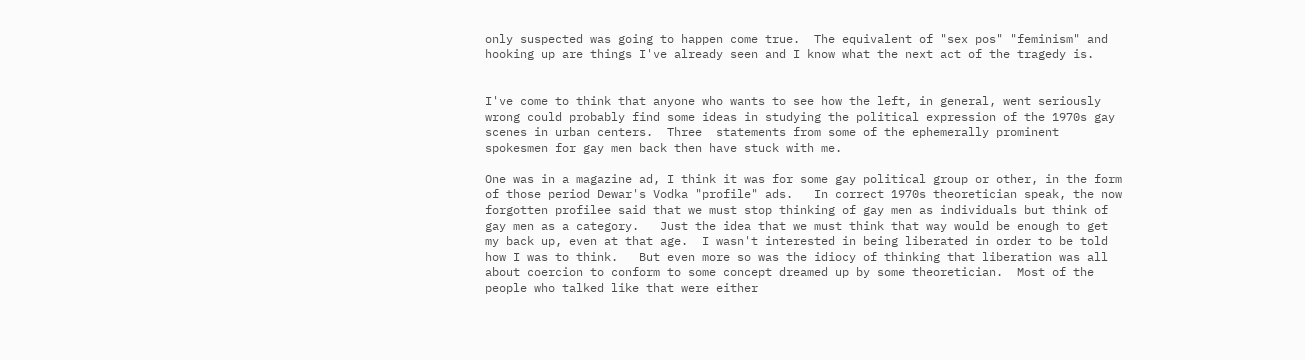only suspected was going to happen come true.  The equivalent of "sex pos" "feminism" and hooking up are things I've already seen and I know what the next act of the tragedy is.


I've come to think that anyone who wants to see how the left, in general, went seriously wrong could probably find some ideas in studying the political expression of the 1970s gay scenes in urban centers.  Three  statements from some of the ephemerally prominent spokesmen for gay men back then have stuck with me.

One was in a magazine ad, I think it was for some gay political group or other, in the form of those period Dewar's Vodka "profile" ads.   In correct 1970s theoretician speak, the now forgotten profilee said that we must stop thinking of gay men as individuals but think of gay men as a category.   Just the idea that we must think that way would be enough to get my back up, even at that age.  I wasn't interested in being liberated in order to be told how I was to think.   But even more so was the idiocy of thinking that liberation was all about coercion to conform to some concept dreamed up by some theoretician.  Most of the people who talked like that were either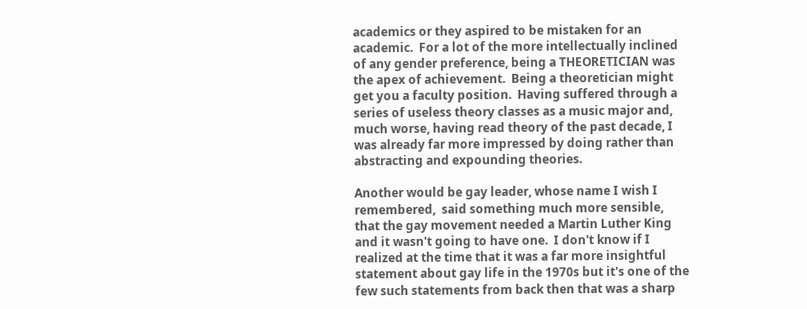academics or they aspired to be mistaken for an academic.  For a lot of the more intellectually inclined of any gender preference, being a THEORETICIAN was the apex of achievement.  Being a theoretician might get you a faculty position.  Having suffered through a series of useless theory classes as a music major and, much worse, having read theory of the past decade, I was already far more impressed by doing rather than abstracting and expounding theories.

Another would be gay leader, whose name I wish I remembered,  said something much more sensible, that the gay movement needed a Martin Luther King and it wasn't going to have one.  I don't know if I realized at the time that it was a far more insightful statement about gay life in the 1970s but it's one of the few such statements from back then that was a sharp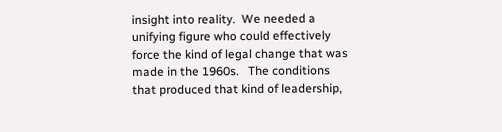insight into reality.  We needed a unifying figure who could effectively force the kind of legal change that was made in the 1960s.   The conditions that produced that kind of leadership,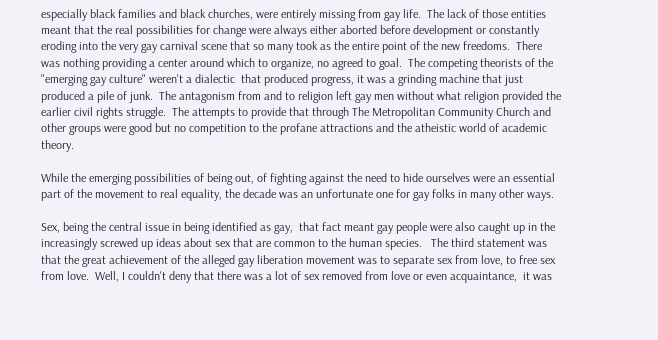especially black families and black churches, were entirely missing from gay life.  The lack of those entities meant that the real possibilities for change were always either aborted before development or constantly eroding into the very gay carnival scene that so many took as the entire point of the new freedoms.  There was nothing providing a center around which to organize, no agreed to goal.  The competing theorists of the "emerging gay culture" weren't a dialectic  that produced progress, it was a grinding machine that just produced a pile of junk.  The antagonism from and to religion left gay men without what religion provided the earlier civil rights struggle.  The attempts to provide that through The Metropolitan Community Church and other groups were good but no competition to the profane attractions and the atheistic world of academic theory.

While the emerging possibilities of being out, of fighting against the need to hide ourselves were an essential part of the movement to real equality, the decade was an unfortunate one for gay folks in many other ways.

Sex, being the central issue in being identified as gay,  that fact meant gay people were also caught up in the increasingly screwed up ideas about sex that are common to the human species.   The third statement was that the great achievement of the alleged gay liberation movement was to separate sex from love, to free sex from love.  Well, I couldn't deny that there was a lot of sex removed from love or even acquaintance,  it was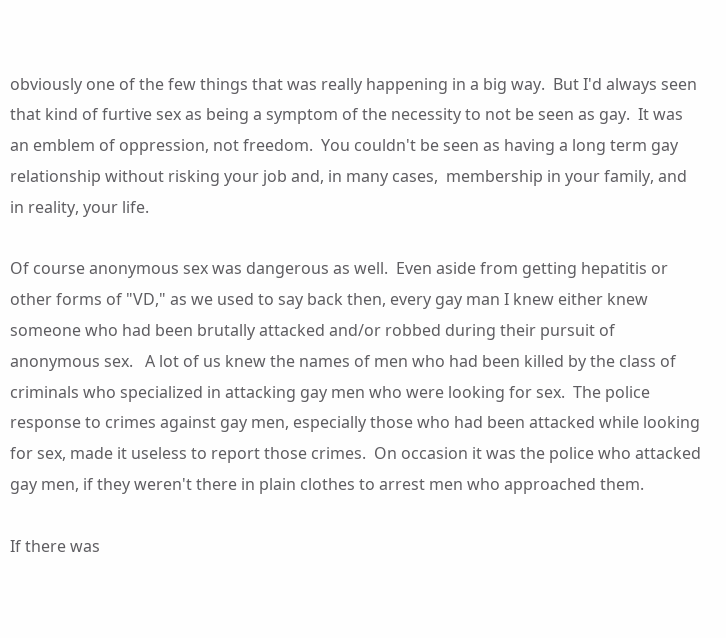obviously one of the few things that was really happening in a big way.  But I'd always seen that kind of furtive sex as being a symptom of the necessity to not be seen as gay.  It was an emblem of oppression, not freedom.  You couldn't be seen as having a long term gay relationship without risking your job and, in many cases,  membership in your family, and in reality, your life.

Of course anonymous sex was dangerous as well.  Even aside from getting hepatitis or other forms of "VD," as we used to say back then, every gay man I knew either knew someone who had been brutally attacked and/or robbed during their pursuit of anonymous sex.   A lot of us knew the names of men who had been killed by the class of criminals who specialized in attacking gay men who were looking for sex.  The police response to crimes against gay men, especially those who had been attacked while looking for sex, made it useless to report those crimes.  On occasion it was the police who attacked gay men, if they weren't there in plain clothes to arrest men who approached them.

If there was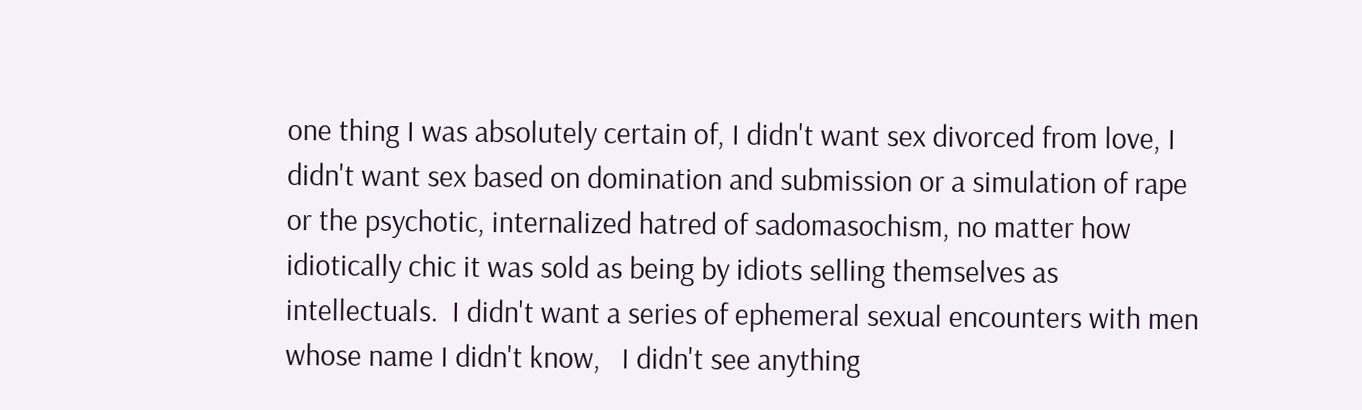one thing I was absolutely certain of, I didn't want sex divorced from love, I didn't want sex based on domination and submission or a simulation of rape or the psychotic, internalized hatred of sadomasochism, no matter how idiotically chic it was sold as being by idiots selling themselves as intellectuals.  I didn't want a series of ephemeral sexual encounters with men whose name I didn't know,   I didn't see anything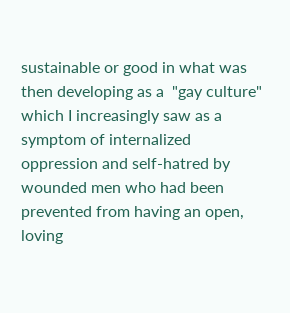sustainable or good in what was then developing as a  "gay culture" which I increasingly saw as a symptom of internalized oppression and self-hatred by wounded men who had been prevented from having an open, loving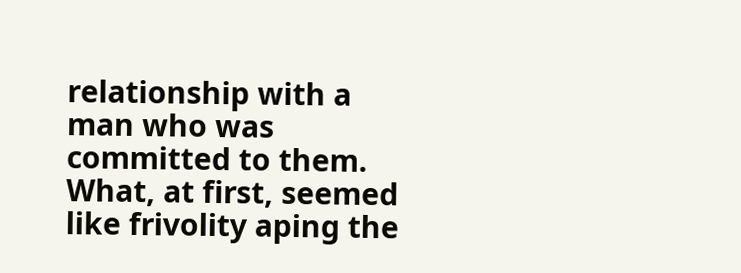relationship with a man who was committed to them.  What, at first, seemed like frivolity aping the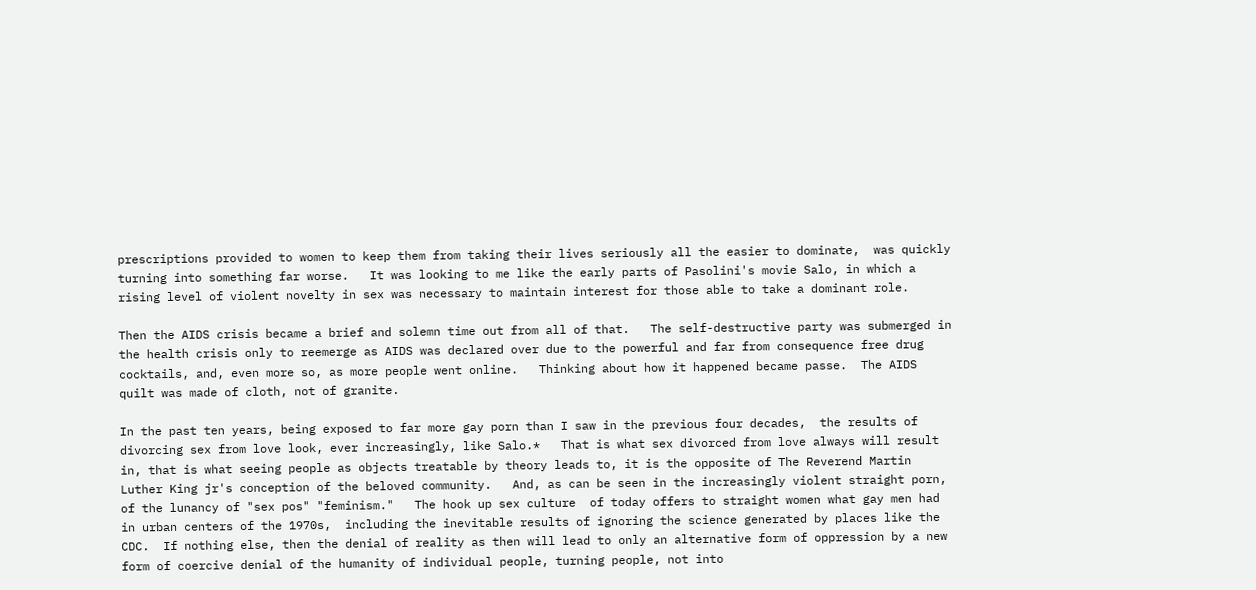prescriptions provided to women to keep them from taking their lives seriously all the easier to dominate,  was quickly turning into something far worse.   It was looking to me like the early parts of Pasolini's movie Salo, in which a rising level of violent novelty in sex was necessary to maintain interest for those able to take a dominant role.

Then the AIDS crisis became a brief and solemn time out from all of that.   The self-destructive party was submerged in the health crisis only to reemerge as AIDS was declared over due to the powerful and far from consequence free drug cocktails, and, even more so, as more people went online.   Thinking about how it happened became passe.  The AIDS quilt was made of cloth, not of granite.

In the past ten years, being exposed to far more gay porn than I saw in the previous four decades,  the results of divorcing sex from love look, ever increasingly, like Salo.*   That is what sex divorced from love always will result in, that is what seeing people as objects treatable by theory leads to, it is the opposite of The Reverend Martin Luther King jr's conception of the beloved community.   And, as can be seen in the increasingly violent straight porn, of the lunancy of "sex pos" "feminism."   The hook up sex culture  of today offers to straight women what gay men had in urban centers of the 1970s,  including the inevitable results of ignoring the science generated by places like the CDC.  If nothing else, then the denial of reality as then will lead to only an alternative form of oppression by a new form of coercive denial of the humanity of individual people, turning people, not into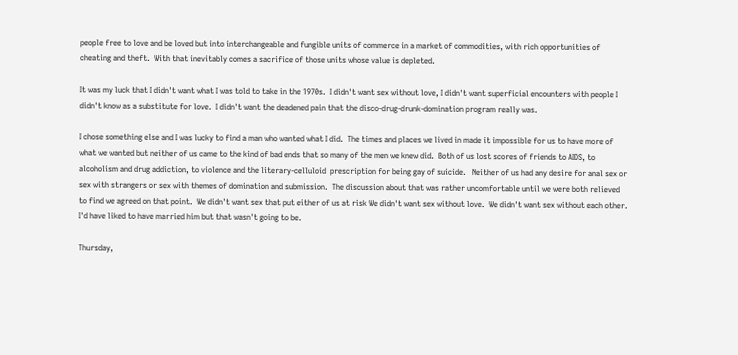people free to love and be loved but into interchangeable and fungible units of commerce in a market of commodities, with rich opportunities of cheating and theft.  With that inevitably comes a sacrifice of those units whose value is depleted.

It was my luck that I didn't want what I was told to take in the 1970s.  I didn't want sex without love, I didn't want superficial encounters with people I didn't know as a substitute for love.  I didn't want the deadened pain that the disco-drug-drunk-domination program really was.

I chose something else and I was lucky to find a man who wanted what I did.  The times and places we lived in made it impossible for us to have more of what we wanted but neither of us came to the kind of bad ends that so many of the men we knew did.  Both of us lost scores of friends to AIDS, to alcoholism and drug addiction, to violence and the literary-celluloid  prescription for being gay of suicide.   Neither of us had any desire for anal sex or sex with strangers or sex with themes of domination and submission.  The discussion about that was rather uncomfortable until we were both relieved to find we agreed on that point.  We didn't want sex that put either of us at risk We didn't want sex without love.  We didn't want sex without each other.   I'd have liked to have married him but that wasn't going to be.

Thursday,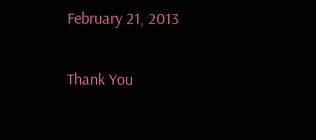February 21, 2013

Thank You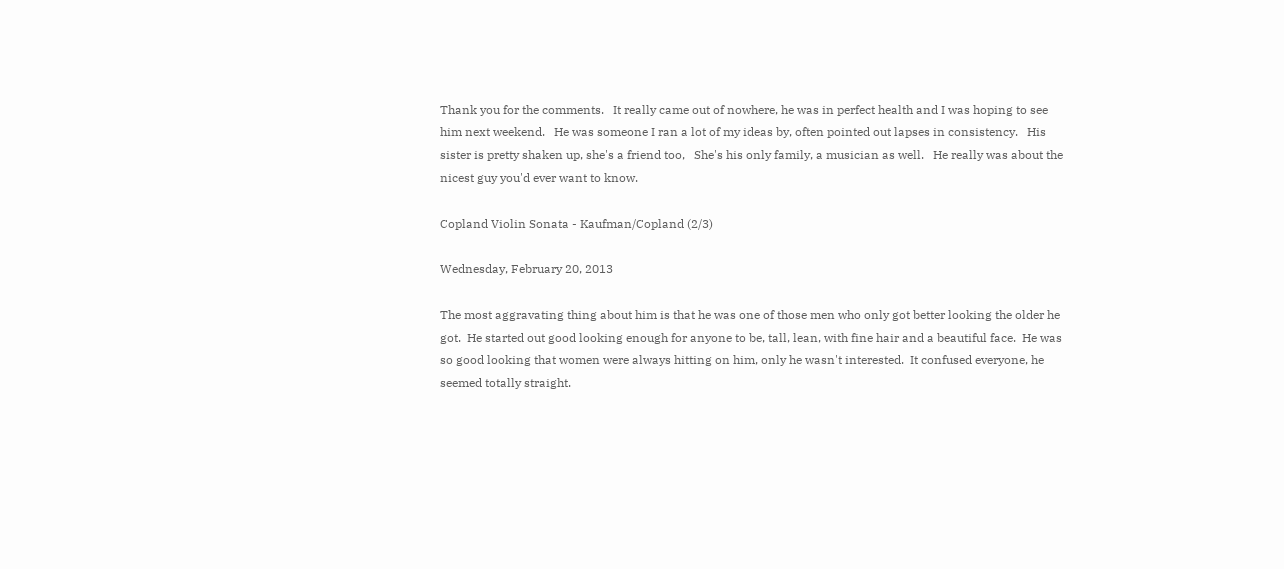Thank you for the comments.   It really came out of nowhere, he was in perfect health and I was hoping to see him next weekend.   He was someone I ran a lot of my ideas by, often pointed out lapses in consistency.   His sister is pretty shaken up, she's a friend too,   She's his only family, a musician as well.   He really was about the nicest guy you'd ever want to know.

Copland Violin Sonata - Kaufman/Copland (2/3)

Wednesday, February 20, 2013

The most aggravating thing about him is that he was one of those men who only got better looking the older he got.  He started out good looking enough for anyone to be, tall, lean, with fine hair and a beautiful face.  He was so good looking that women were always hitting on him, only he wasn't interested.  It confused everyone, he seemed totally straight.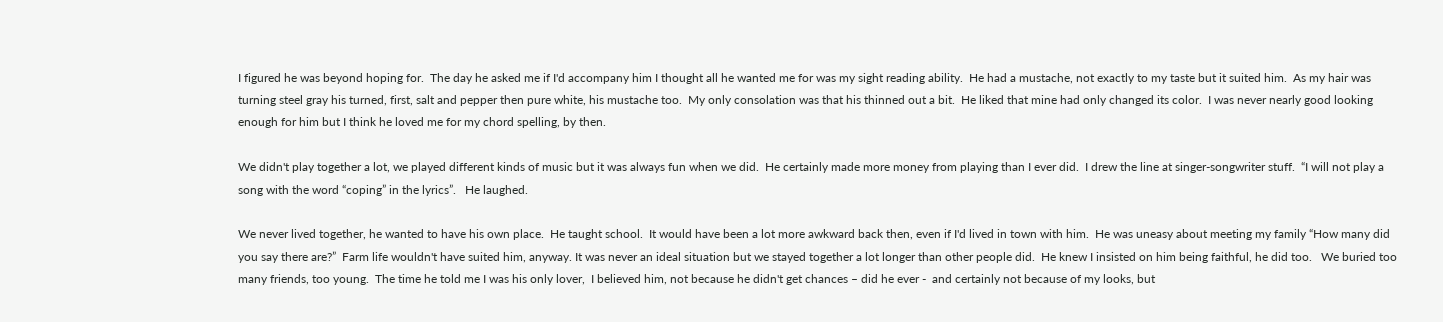I figured he was beyond hoping for.  The day he asked me if I'd accompany him I thought all he wanted me for was my sight reading ability.  He had a mustache, not exactly to my taste but it suited him.  As my hair was turning steel gray his turned, first, salt and pepper then pure white, his mustache too.  My only consolation was that his thinned out a bit.  He liked that mine had only changed its color.  I was never nearly good looking enough for him but I think he loved me for my chord spelling, by then.

We didn't play together a lot, we played different kinds of music but it was always fun when we did.  He certainly made more money from playing than I ever did.  I drew the line at singer-songwriter stuff.  “I will not play a song with the word “coping” in the lyrics”.   He laughed.

We never lived together, he wanted to have his own place.  He taught school.  It would have been a lot more awkward back then, even if I'd lived in town with him.  He was uneasy about meeting my family “How many did you say there are?”  Farm life wouldn't have suited him, anyway. It was never an ideal situation but we stayed together a lot longer than other people did.  He knew I insisted on him being faithful, he did too.   We buried too many friends, too young.  The time he told me I was his only lover,  I believed him, not because he didn't get chances – did he ever -  and certainly not because of my looks, but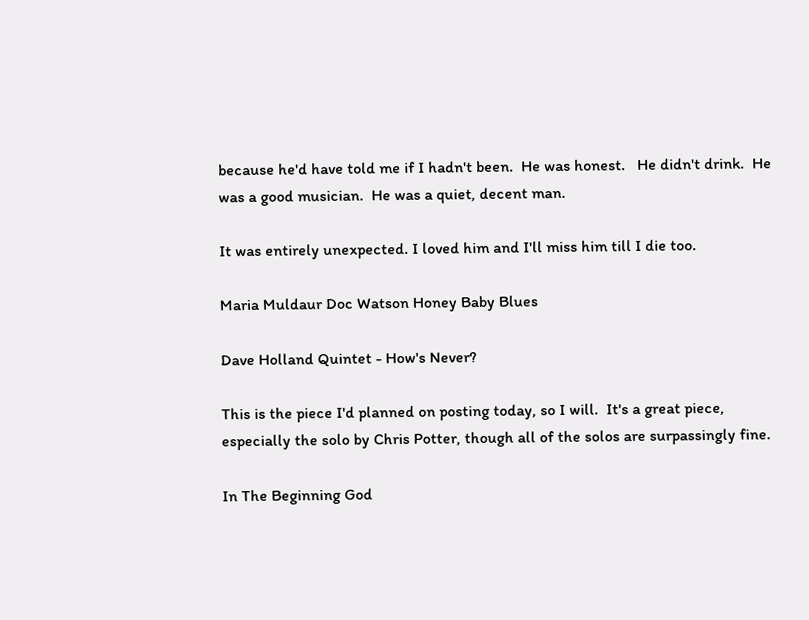because he'd have told me if I hadn't been.  He was honest.   He didn't drink.  He was a good musician.  He was a quiet, decent man.

It was entirely unexpected. I loved him and I'll miss him till I die too.

Maria Muldaur Doc Watson Honey Baby Blues

Dave Holland Quintet - How's Never?

This is the piece I'd planned on posting today, so I will.  It's a great piece, especially the solo by Chris Potter, though all of the solos are surpassingly fine.

In The Beginning God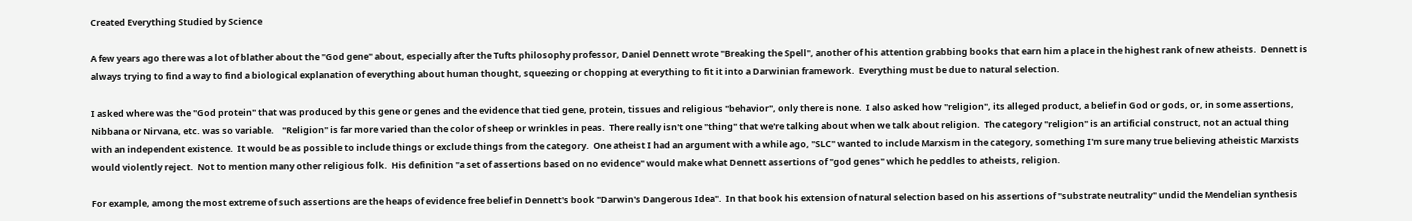Created Everything Studied by Science

A few years ago there was a lot of blather about the "God gene" about, especially after the Tufts philosophy professor, Daniel Dennett wrote "Breaking the Spell", another of his attention grabbing books that earn him a place in the highest rank of new atheists.  Dennett is always trying to find a way to find a biological explanation of everything about human thought, squeezing or chopping at everything to fit it into a Darwinian framework.  Everything must be due to natural selection.

I asked where was the "God protein" that was produced by this gene or genes and the evidence that tied gene, protein, tissues and religious "behavior", only there is none.  I also asked how "religion", its alleged product, a belief in God or gods, or, in some assertions, Nibbana or Nirvana, etc. was so variable.    "Religion" is far more varied than the color of sheep or wrinkles in peas.  There really isn't one "thing" that we're talking about when we talk about religion.  The category "religion" is an artificial construct, not an actual thing with an independent existence.  It would be as possible to include things or exclude things from the category.  One atheist I had an argument with a while ago, "SLC" wanted to include Marxism in the category, something I'm sure many true believing atheistic Marxists would violently reject.  Not to mention many other religious folk.  His definition "a set of assertions based on no evidence" would make what Dennett assertions of "god genes" which he peddles to atheists, religion.

For example, among the most extreme of such assertions are the heaps of evidence free belief in Dennett's book "Darwin's Dangerous Idea".  In that book his extension of natural selection based on his assertions of "substrate neutrality" undid the Mendelian synthesis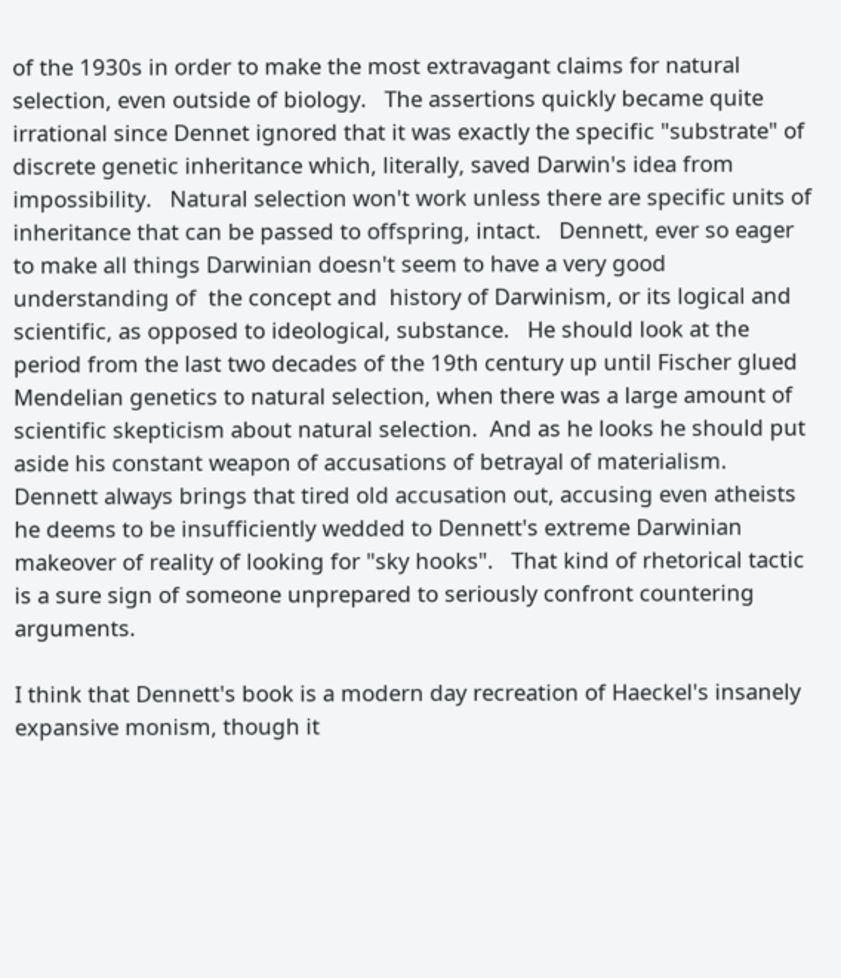of the 1930s in order to make the most extravagant claims for natural selection, even outside of biology.   The assertions quickly became quite irrational since Dennet ignored that it was exactly the specific "substrate" of discrete genetic inheritance which, literally, saved Darwin's idea from impossibility.   Natural selection won't work unless there are specific units of inheritance that can be passed to offspring, intact.   Dennett, ever so eager to make all things Darwinian doesn't seem to have a very good understanding of  the concept and  history of Darwinism, or its logical and scientific, as opposed to ideological, substance.   He should look at the period from the last two decades of the 19th century up until Fischer glued Mendelian genetics to natural selection, when there was a large amount of scientific skepticism about natural selection.  And as he looks he should put aside his constant weapon of accusations of betrayal of materialism.  Dennett always brings that tired old accusation out, accusing even atheists he deems to be insufficiently wedded to Dennett's extreme Darwinian makeover of reality of looking for "sky hooks".   That kind of rhetorical tactic is a sure sign of someone unprepared to seriously confront countering arguments.

I think that Dennett's book is a modern day recreation of Haeckel's insanely expansive monism, though it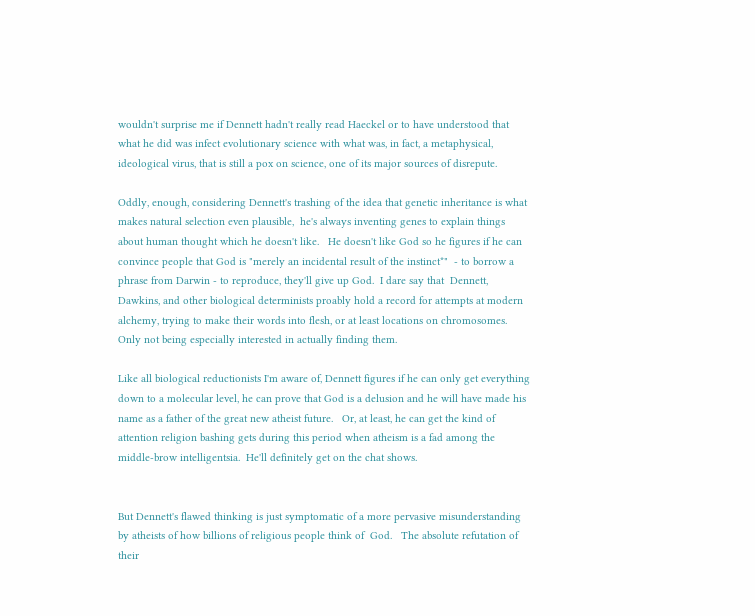wouldn't surprise me if Dennett hadn't really read Haeckel or to have understood that what he did was infect evolutionary science with what was, in fact, a metaphysical, ideological virus, that is still a pox on science, one of its major sources of disrepute.

Oddly, enough, considering Dennett's trashing of the idea that genetic inheritance is what makes natural selection even plausible,  he's always inventing genes to explain things about human thought which he doesn't like.   He doesn't like God so he figures if he can convince people that God is "merely an incidental result of the instinct*"  - to borrow a phrase from Darwin - to reproduce, they'll give up God.  I dare say that  Dennett, Dawkins, and other biological determinists proably hold a record for attempts at modern alchemy, trying to make their words into flesh, or at least locations on chromosomes.  Only not being especially interested in actually finding them.

Like all biological reductionists I'm aware of, Dennett figures if he can only get everything down to a molecular level, he can prove that God is a delusion and he will have made his name as a father of the great new atheist future.   Or, at least, he can get the kind of attention religion bashing gets during this period when atheism is a fad among the middle-brow intelligentsia.  He'll definitely get on the chat shows.


But Dennett's flawed thinking is just symptomatic of a more pervasive misunderstanding by atheists of how billions of religious people think of  God.   The absolute refutation of their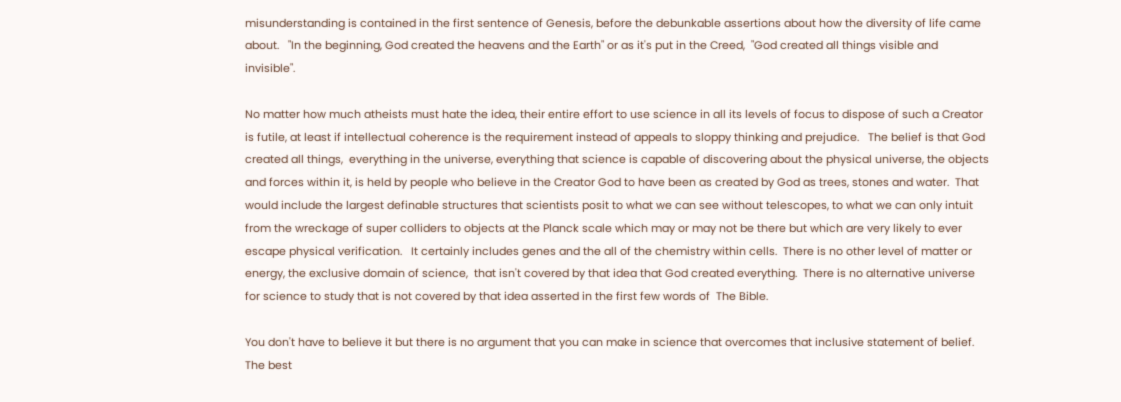misunderstanding is contained in the first sentence of Genesis, before the debunkable assertions about how the diversity of life came about.   "In the beginning, God created the heavens and the Earth" or as it's put in the Creed,  "God created all things visible and invisible".

No matter how much atheists must hate the idea, their entire effort to use science in all its levels of focus to dispose of such a Creator is futile, at least if intellectual coherence is the requirement instead of appeals to sloppy thinking and prejudice.   The belief is that God created all things,  everything in the universe, everything that science is capable of discovering about the physical universe, the objects and forces within it, is held by people who believe in the Creator God to have been as created by God as trees, stones and water.  That would include the largest definable structures that scientists posit to what we can see without telescopes, to what we can only intuit from the wreckage of super colliders to objects at the Planck scale which may or may not be there but which are very likely to ever escape physical verification.   It certainly includes genes and the all of the chemistry within cells.  There is no other level of matter or energy, the exclusive domain of science,  that isn't covered by that idea that God created everything.  There is no alternative universe for science to study that is not covered by that idea asserted in the first few words of  The Bible.

You don't have to believe it but there is no argument that you can make in science that overcomes that inclusive statement of belief.  The best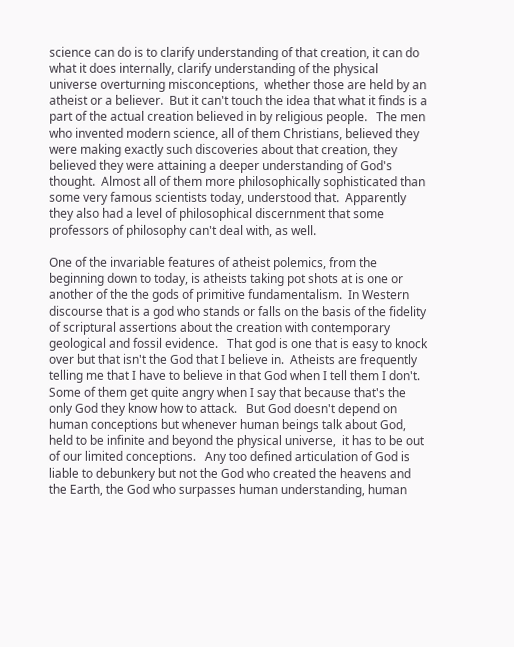science can do is to clarify understanding of that creation, it can do what it does internally, clarify understanding of the physical universe overturning misconceptions,  whether those are held by an atheist or a believer.  But it can't touch the idea that what it finds is a part of the actual creation believed in by religious people.   The men who invented modern science, all of them Christians, believed they were making exactly such discoveries about that creation, they believed they were attaining a deeper understanding of God's thought.  Almost all of them more philosophically sophisticated than some very famous scientists today, understood that.  Apparently they also had a level of philosophical discernment that some professors of philosophy can't deal with, as well.

One of the invariable features of atheist polemics, from the beginning down to today, is atheists taking pot shots at is one or another of the the gods of primitive fundamentalism.  In Western discourse that is a god who stands or falls on the basis of the fidelity of scriptural assertions about the creation with contemporary geological and fossil evidence.   That god is one that is easy to knock over but that isn't the God that I believe in.  Atheists are frequently telling me that I have to believe in that God when I tell them I don't.  Some of them get quite angry when I say that because that's the only God they know how to attack.   But God doesn't depend on human conceptions but whenever human beings talk about God, held to be infinite and beyond the physical universe,  it has to be out of our limited conceptions.   Any too defined articulation of God is liable to debunkery but not the God who created the heavens and the Earth, the God who surpasses human understanding, human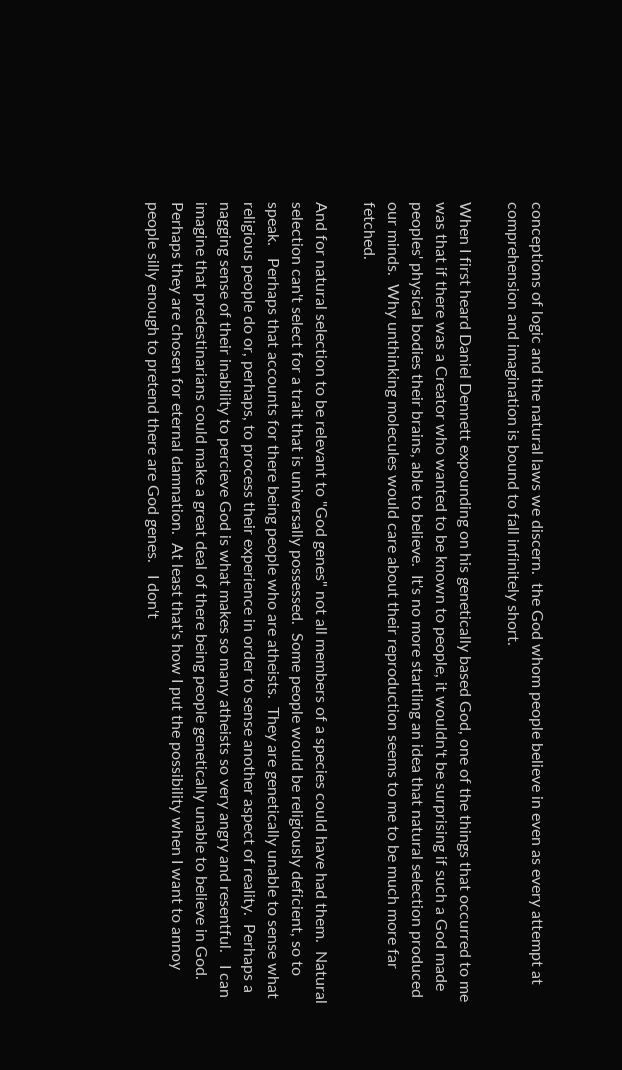conceptions of logic and the natural laws we discern.  the God whom people believe in even as every attempt at comprehension and imagination is bound to fall infinitely short.

When I first heard Daniel Dennett expounding on his genetically based God, one of the things that occurred to me was that if there was a Creator who wanted to be known to people, it wouldn't be surprising if such a God made peoples' physical bodies their brains, able to believe.  It's no more startling an idea that natural selection produced our minds.  Why unthinking molecules would care about their reproduction seems to me to be much more far fetched.

And for natural selection to be relevant to "God genes" not all members of a species could have had them.  Natural selection can't select for a trait that is universally possessed.  Some people would be religiously deficient, so to speak.   Perhaps that accounts for there being people who are atheists.  They are genetically unable to sense what religious people do or, perhaps, to process their experience in order to sense another aspect of reality.  Perhaps a nagging sense of their inability to percieve God is what makes so many atheists so very angry and resentful.   I can imagine that predestinarians could make a great deal of there being people genetically unable to believe in God.  Perhaps they are chosen for eternal damnation.  At least that's how I put the possibility when I want to annoy people silly enough to pretend there are God genes.   I don't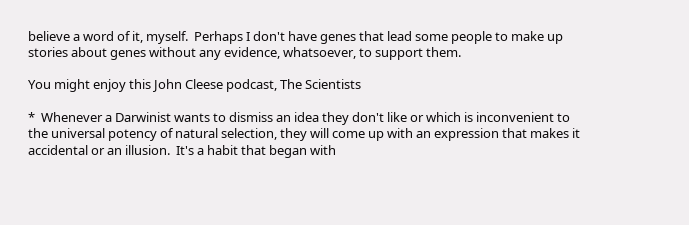believe a word of it, myself.  Perhaps I don't have genes that lead some people to make up stories about genes without any evidence, whatsoever, to support them.

You might enjoy this John Cleese podcast, The Scientists

*  Whenever a Darwinist wants to dismiss an idea they don't like or which is inconvenient to the universal potency of natural selection, they will come up with an expression that makes it accidental or an illusion.  It's a habit that began with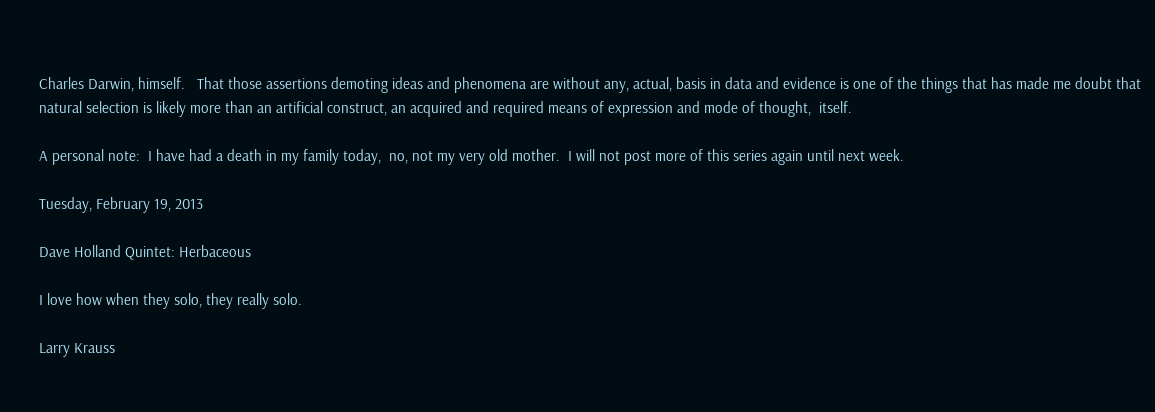Charles Darwin, himself.   That those assertions demoting ideas and phenomena are without any, actual, basis in data and evidence is one of the things that has made me doubt that natural selection is likely more than an artificial construct, an acquired and required means of expression and mode of thought,  itself.

A personal note:  I have had a death in my family today,  no, not my very old mother.  I will not post more of this series again until next week.

Tuesday, February 19, 2013

Dave Holland Quintet: Herbaceous

I love how when they solo, they really solo.

Larry Krauss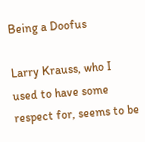Being a Doofus

Larry Krauss, who I used to have some respect for, seems to be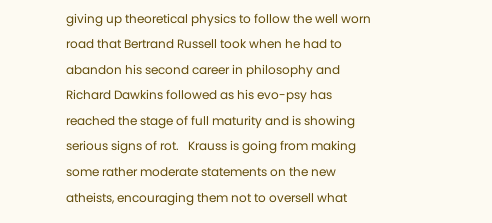giving up theoretical physics to follow the well worn road that Bertrand Russell took when he had to abandon his second career in philosophy and Richard Dawkins followed as his evo-psy has reached the stage of full maturity and is showing serious signs of rot.   Krauss is going from making some rather moderate statements on the new atheists, encouraging them not to oversell what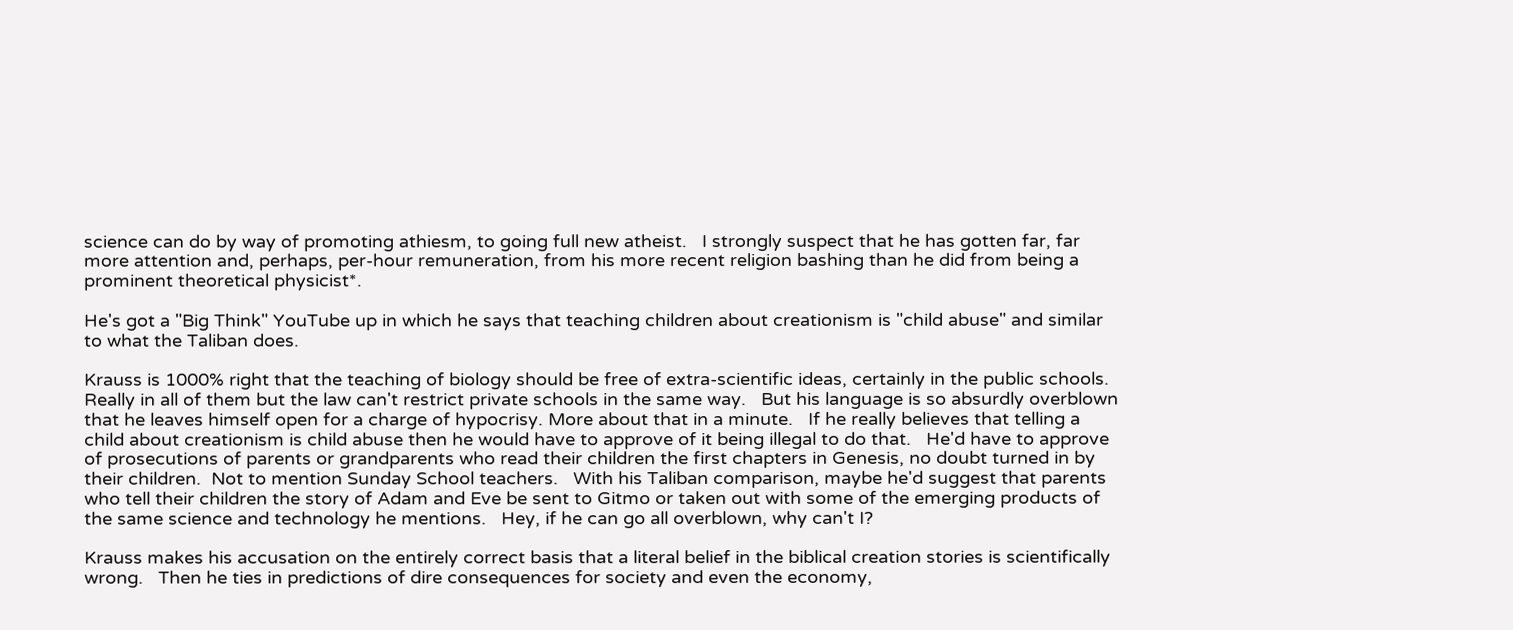science can do by way of promoting athiesm, to going full new atheist.   I strongly suspect that he has gotten far, far more attention and, perhaps, per-hour remuneration, from his more recent religion bashing than he did from being a prominent theoretical physicist*.

He's got a "Big Think" YouTube up in which he says that teaching children about creationism is "child abuse" and similar to what the Taliban does.

Krauss is 1000% right that the teaching of biology should be free of extra-scientific ideas, certainly in the public schools.   Really in all of them but the law can't restrict private schools in the same way.   But his language is so absurdly overblown  that he leaves himself open for a charge of hypocrisy. More about that in a minute.   If he really believes that telling a child about creationism is child abuse then he would have to approve of it being illegal to do that.   He'd have to approve of prosecutions of parents or grandparents who read their children the first chapters in Genesis, no doubt turned in by their children.  Not to mention Sunday School teachers.   With his Taliban comparison, maybe he'd suggest that parents who tell their children the story of Adam and Eve be sent to Gitmo or taken out with some of the emerging products of the same science and technology he mentions.   Hey, if he can go all overblown, why can't I?

Krauss makes his accusation on the entirely correct basis that a literal belief in the biblical creation stories is scientifically wrong.   Then he ties in predictions of dire consequences for society and even the economy,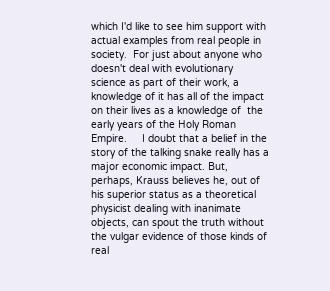which I'd like to see him support with actual examples from real people in society.  For just about anyone who doesn't deal with evolutionary science as part of their work, a knowledge of it has all of the impact on their lives as a knowledge of  the early years of the Holy Roman Empire.     I doubt that a belief in the story of the talking snake really has a major economic impact. But, perhaps, Krauss believes he, out of his superior status as a theoretical physicist dealing with inanimate objects, can spout the truth without the vulgar evidence of those kinds of real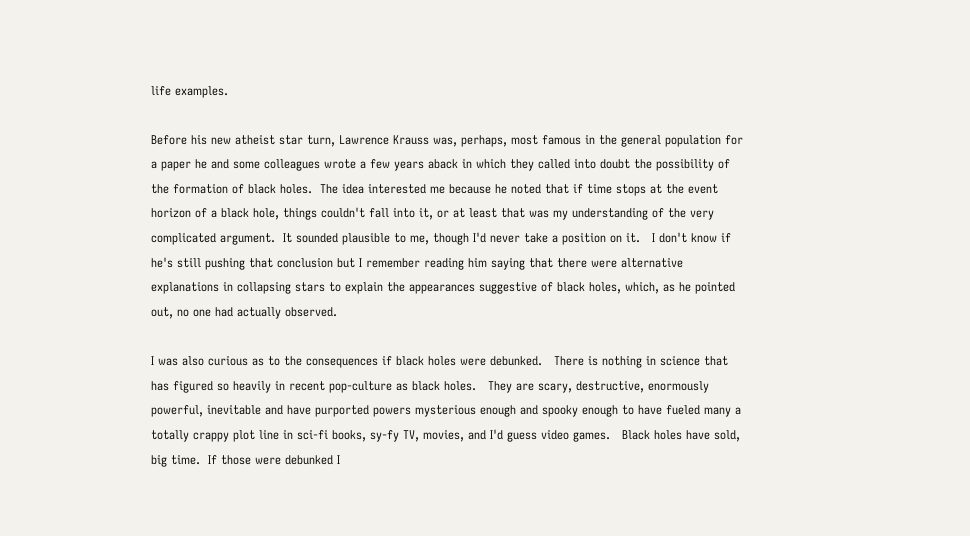life examples.

Before his new atheist star turn, Lawrence Krauss was, perhaps, most famous in the general population for a paper he and some colleagues wrote a few years aback in which they called into doubt the possibility of the formation of black holes.  The idea interested me because he noted that if time stops at the event horizon of a black hole, things couldn't fall into it, or at least that was my understanding of the very complicated argument.  It sounded plausible to me, though I'd never take a position on it.   I don't know if he's still pushing that conclusion but I remember reading him saying that there were alternative explanations in collapsing stars to explain the appearances suggestive of black holes, which, as he pointed out, no one had actually observed.

I was also curious as to the consequences if black holes were debunked.   There is nothing in science that has figured so heavily in recent pop-culture as black holes.   They are scary, destructive, enormously powerful, inevitable and have purported powers mysterious enough and spooky enough to have fueled many a totally crappy plot line in sci-fi books, sy-fy TV, movies, and I'd guess video games.   Black holes have sold, big time.  If those were debunked I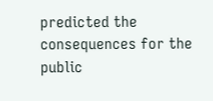predicted the consequences for the public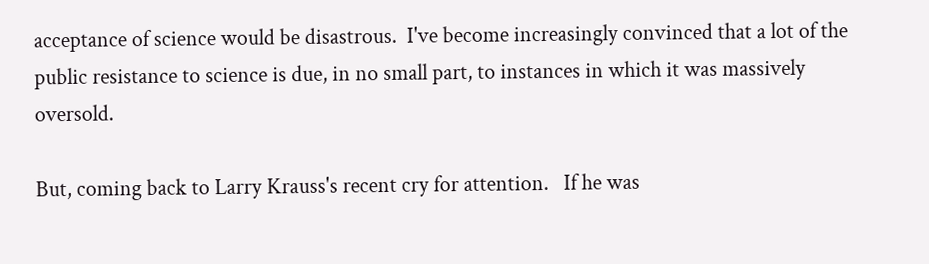acceptance of science would be disastrous.  I've become increasingly convinced that a lot of the public resistance to science is due, in no small part, to instances in which it was massively oversold.

But, coming back to Larry Krauss's recent cry for attention.   If he was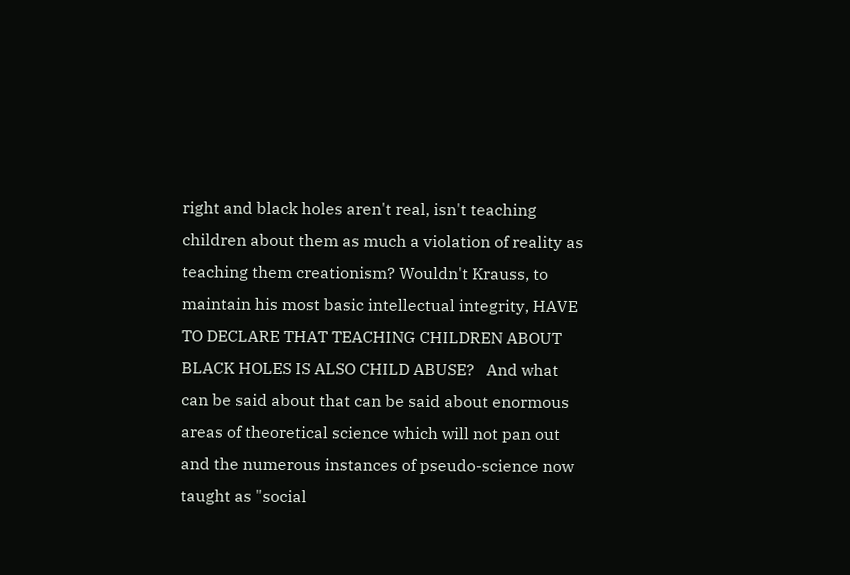right and black holes aren't real, isn't teaching children about them as much a violation of reality as teaching them creationism? Wouldn't Krauss, to maintain his most basic intellectual integrity, HAVE TO DECLARE THAT TEACHING CHILDREN ABOUT BLACK HOLES IS ALSO CHILD ABUSE?   And what can be said about that can be said about enormous areas of theoretical science which will not pan out and the numerous instances of pseudo-science now taught as "social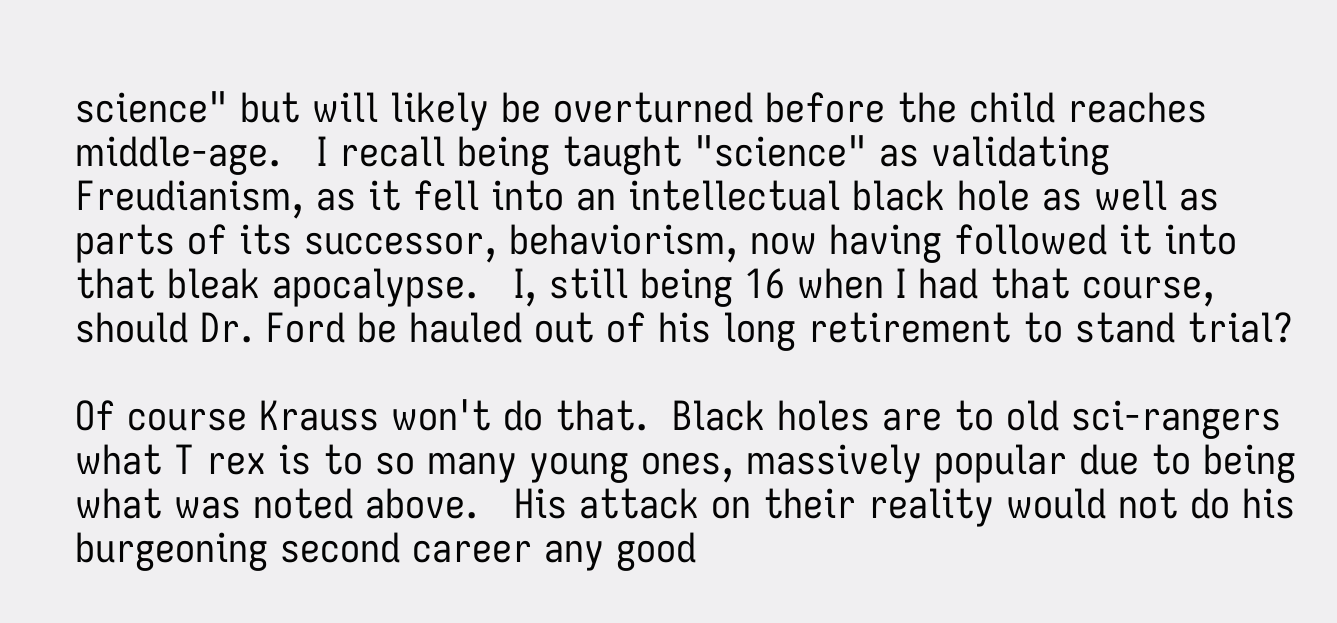science" but will likely be overturned before the child reaches middle-age.   I recall being taught "science" as validating Freudianism, as it fell into an intellectual black hole as well as parts of its successor, behaviorism, now having followed it into that bleak apocalypse.   I, still being 16 when I had that course, should Dr. Ford be hauled out of his long retirement to stand trial?

Of course Krauss won't do that.  Black holes are to old sci-rangers what T rex is to so many young ones, massively popular due to being what was noted above.   His attack on their reality would not do his burgeoning second career any good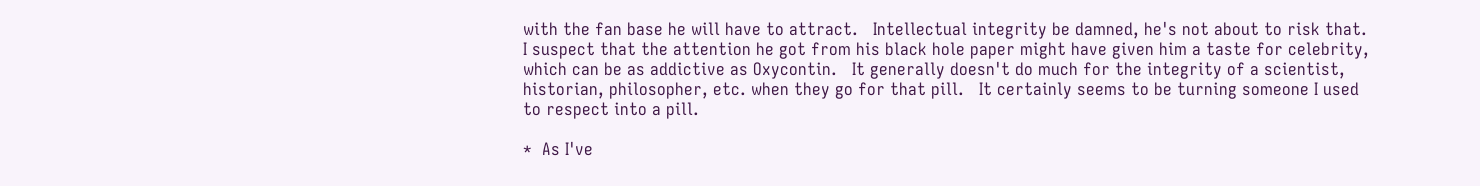with the fan base he will have to attract.   Intellectual integrity be damned, he's not about to risk that.   I suspect that the attention he got from his black hole paper might have given him a taste for celebrity,  which can be as addictive as Oxycontin.   It generally doesn't do much for the integrity of a scientist, historian, philosopher, etc. when they go for that pill.   It certainly seems to be turning someone I used to respect into a pill.

*  As I've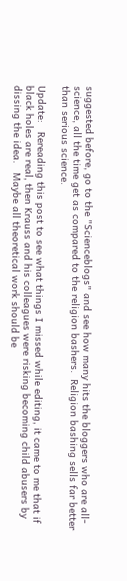suggested before, go to the "Scienceblogs" and see how many hits the bloggers who are all-science, all the time get as compared to the religion bashers.  Religion bashing sells far better than serious science.

Update:   Rereading this post to see what things I missed while editing, it came to me that if black holes are real, then Krauss and his colleagues were risking becoming child abusers by dissing the idea.   Maybe all theoretical work should be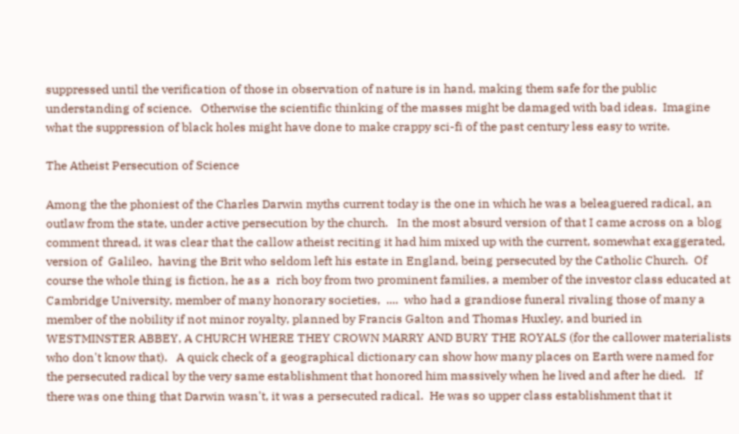suppressed until the verification of those in observation of nature is in hand, making them safe for the public understanding of science.   Otherwise the scientific thinking of the masses might be damaged with bad ideas.  Imagine what the suppression of black holes might have done to make crappy sci-fi of the past century less easy to write.

The Atheist Persecution of Science

Among the the phoniest of the Charles Darwin myths current today is the one in which he was a beleaguered radical, an outlaw from the state, under active persecution by the church.   In the most absurd version of that I came across on a blog comment thread, it was clear that the callow atheist reciting it had him mixed up with the current, somewhat exaggerated, version of  Galileo,  having the Brit who seldom left his estate in England, being persecuted by the Catholic Church.  Of course the whole thing is fiction, he as a  rich boy from two prominent families, a member of the investor class educated at Cambridge University, member of many honorary societies,  ....  who had a grandiose funeral rivaling those of many a member of the nobility if not minor royalty, planned by Francis Galton and Thomas Huxley, and buried in WESTMINSTER ABBEY, A CHURCH WHERE THEY CROWN MARRY AND BURY THE ROYALS (for the callower materialists who don't know that).   A quick check of a geographical dictionary can show how many places on Earth were named for the persecuted radical by the very same establishment that honored him massively when he lived and after he died.   If there was one thing that Darwin wasn't, it was a persecuted radical.  He was so upper class establishment that it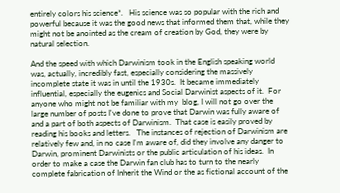entirely colors his science*.   His science was so popular with the rich and powerful because it was the good news that informed them that, while they might not be anointed as the cream of creation by God, they were by natural selection.

And the speed with which Darwinism took in the English speaking world was, actually, incredibly fast, especially considering the massively incomplete state it was in until the 1930s.  It became immediately influential, especially the eugenics and Social Darwinist aspects of it.  For anyone who might not be familiar with my  blog, I will not go over the large number of posts I've done to prove that Darwin was fully aware of and a part of both aspects of Darwinism.  That case is easily proved by reading his books and letters.   The instances of rejection of Darwinism are relatively few and, in no case I'm aware of, did they involve any danger to Darwin, prominent Darwinists or the public articulation of his ideas.  In order to make a case the Darwin fan club has to turn to the nearly complete fabrication of Inherit the Wind or the as fictional account of the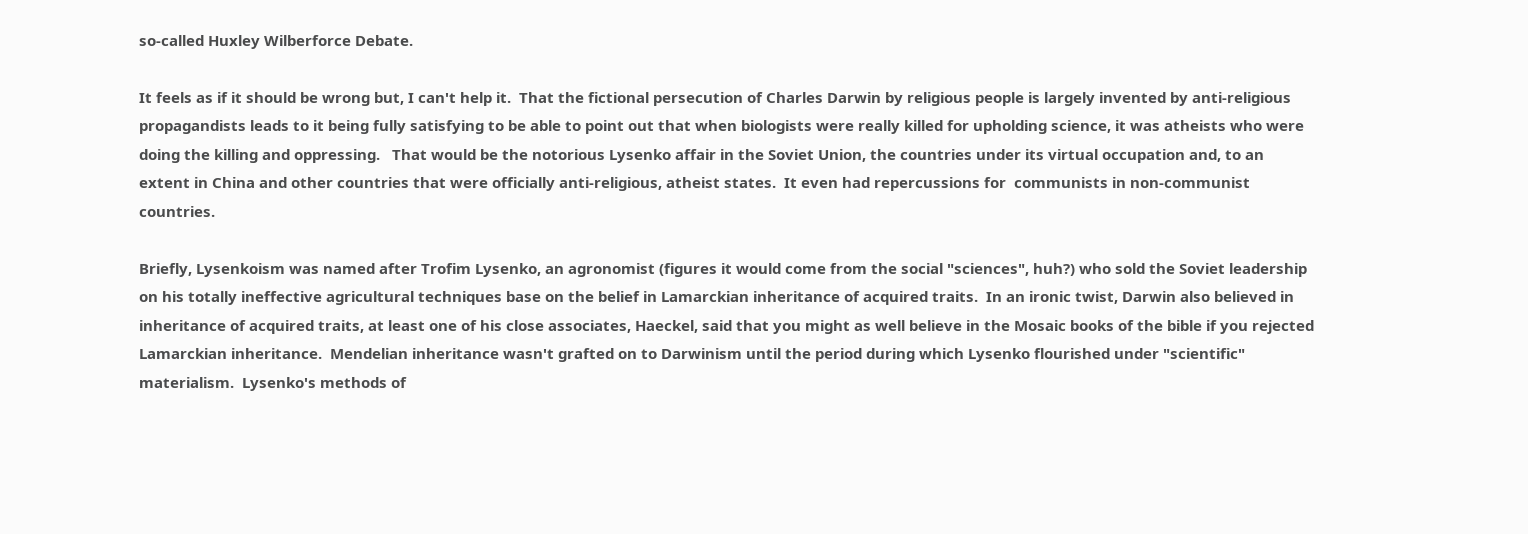so-called Huxley Wilberforce Debate.

It feels as if it should be wrong but, I can't help it.  That the fictional persecution of Charles Darwin by religious people is largely invented by anti-religious propagandists leads to it being fully satisfying to be able to point out that when biologists were really killed for upholding science, it was atheists who were doing the killing and oppressing.   That would be the notorious Lysenko affair in the Soviet Union, the countries under its virtual occupation and, to an extent in China and other countries that were officially anti-religious, atheist states.  It even had repercussions for  communists in non-communist countries.

Briefly, Lysenkoism was named after Trofim Lysenko, an agronomist (figures it would come from the social "sciences", huh?) who sold the Soviet leadership on his totally ineffective agricultural techniques base on the belief in Lamarckian inheritance of acquired traits.  In an ironic twist, Darwin also believed in inheritance of acquired traits, at least one of his close associates, Haeckel, said that you might as well believe in the Mosaic books of the bible if you rejected Lamarckian inheritance.  Mendelian inheritance wasn't grafted on to Darwinism until the period during which Lysenko flourished under "scientific" materialism.  Lysenko's methods of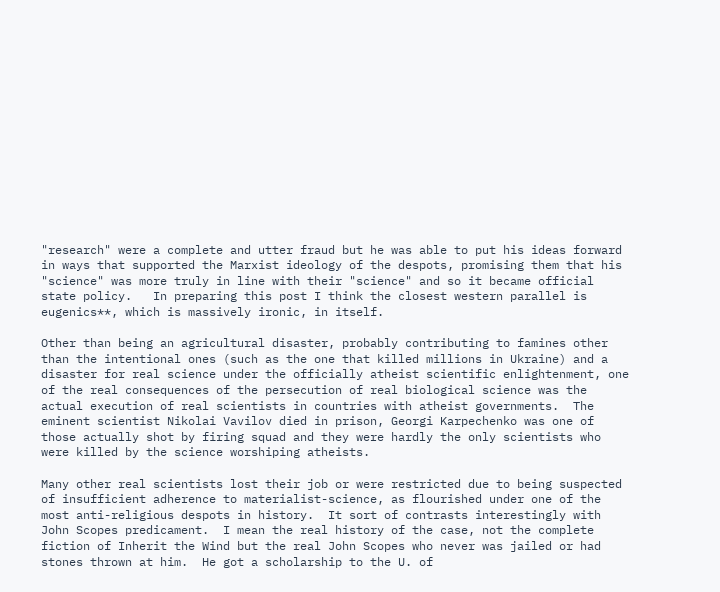"research" were a complete and utter fraud but he was able to put his ideas forward in ways that supported the Marxist ideology of the despots, promising them that his "science" was more truly in line with their "science" and so it became official state policy.   In preparing this post I think the closest western parallel is eugenics**, which is massively ironic, in itself.

Other than being an agricultural disaster, probably contributing to famines other than the intentional ones (such as the one that killed millions in Ukraine) and a disaster for real science under the officially atheist scientific enlightenment, one of the real consequences of the persecution of real biological science was the actual execution of real scientists in countries with atheist governments.  The eminent scientist Nikolai Vavilov died in prison, Georgi Karpechenko was one of those actually shot by firing squad and they were hardly the only scientists who were killed by the science worshiping atheists.

Many other real scientists lost their job or were restricted due to being suspected of insufficient adherence to materialist-science, as flourished under one of the most anti-religious despots in history.  It sort of contrasts interestingly with John Scopes predicament.  I mean the real history of the case, not the complete fiction of Inherit the Wind but the real John Scopes who never was jailed or had stones thrown at him.  He got a scholarship to the U. of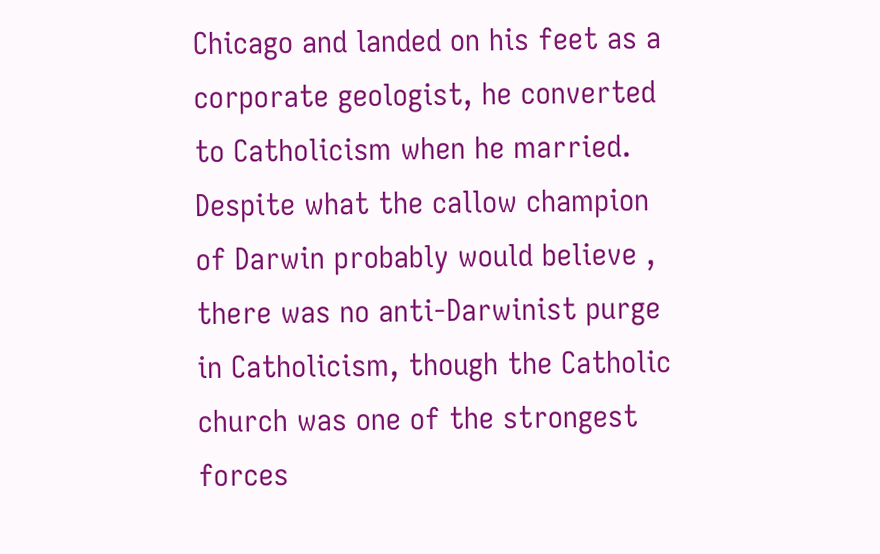Chicago and landed on his feet as a corporate geologist, he converted to Catholicism when he married.   Despite what the callow champion of Darwin probably would believe , there was no anti-Darwinist purge in Catholicism, though the Catholic church was one of the strongest forces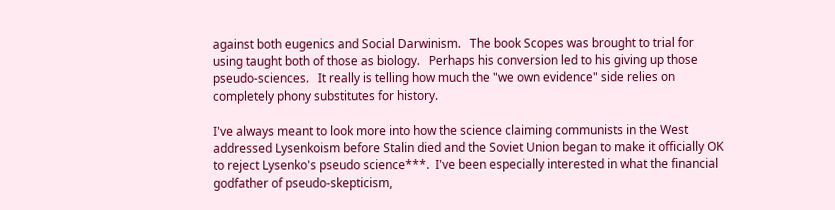against both eugenics and Social Darwinism.   The book Scopes was brought to trial for using taught both of those as biology.   Perhaps his conversion led to his giving up those pseudo-sciences.   It really is telling how much the "we own evidence" side relies on completely phony substitutes for history.

I've always meant to look more into how the science claiming communists in the West addressed Lysenkoism before Stalin died and the Soviet Union began to make it officially OK to reject Lysenko's pseudo science***.  I've been especially interested in what the financial godfather of pseudo-skepticism,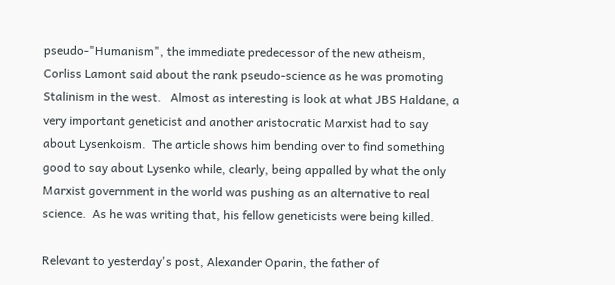pseudo-"Humanism", the immediate predecessor of the new atheism, Corliss Lamont said about the rank pseudo-science as he was promoting Stalinism in the west.   Almost as interesting is look at what JBS Haldane, a very important geneticist and another aristocratic Marxist had to say about Lysenkoism.  The article shows him bending over to find something good to say about Lysenko while, clearly, being appalled by what the only Marxist government in the world was pushing as an alternative to real science.  As he was writing that, his fellow geneticists were being killed.

Relevant to yesterday's post, Alexander Oparin, the father of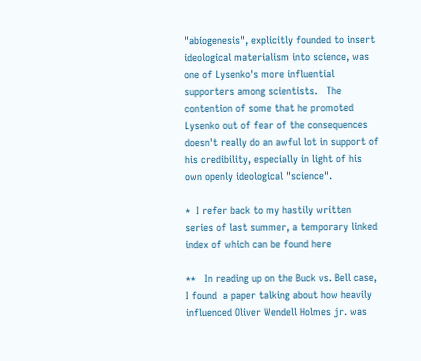"abiogenesis", explicitly founded to insert ideological materialism into science, was one of Lysenko's more influential supporters among scientists.   The contention of some that he promoted Lysenko out of fear of the consequences doesn't really do an awful lot in support of his credibility, especially in light of his own openly ideological "science".

*  I refer back to my hastily written series of last summer, a temporary linked index of which can be found here

**   In reading up on the Buck vs. Bell case, I found  a paper talking about how heavily influenced Oliver Wendell Holmes jr. was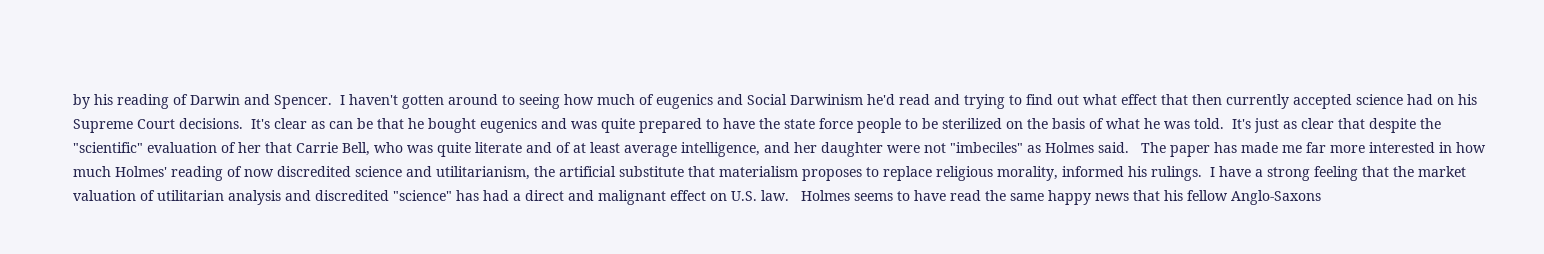by his reading of Darwin and Spencer.  I haven't gotten around to seeing how much of eugenics and Social Darwinism he'd read and trying to find out what effect that then currently accepted science had on his Supreme Court decisions.  It's clear as can be that he bought eugenics and was quite prepared to have the state force people to be sterilized on the basis of what he was told.  It's just as clear that despite the "scientific" evaluation of her that Carrie Bell, who was quite literate and of at least average intelligence, and her daughter were not "imbeciles" as Holmes said.   The paper has made me far more interested in how much Holmes' reading of now discredited science and utilitarianism, the artificial substitute that materialism proposes to replace religious morality, informed his rulings.  I have a strong feeling that the market valuation of utilitarian analysis and discredited "science" has had a direct and malignant effect on U.S. law.   Holmes seems to have read the same happy news that his fellow Anglo-Saxons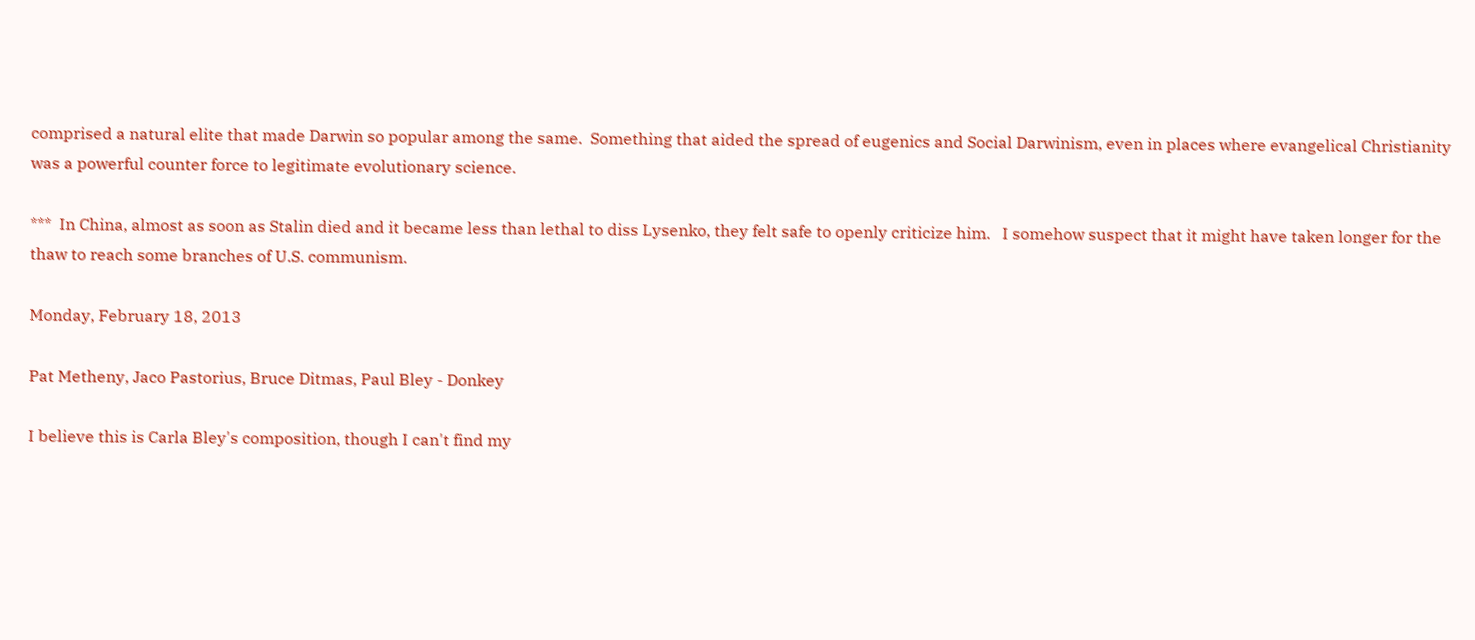comprised a natural elite that made Darwin so popular among the same.  Something that aided the spread of eugenics and Social Darwinism, even in places where evangelical Christianity was a powerful counter force to legitimate evolutionary science.

***  In China, almost as soon as Stalin died and it became less than lethal to diss Lysenko, they felt safe to openly criticize him.   I somehow suspect that it might have taken longer for the thaw to reach some branches of U.S. communism.

Monday, February 18, 2013

Pat Metheny, Jaco Pastorius, Bruce Ditmas, Paul Bley - Donkey

I believe this is Carla Bley's composition, though I can't find my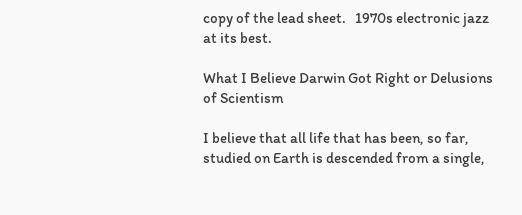copy of the lead sheet.   1970s electronic jazz at its best.

What I Believe Darwin Got Right or Delusions of Scientism

I believe that all life that has been, so far, studied on Earth is descended from a single,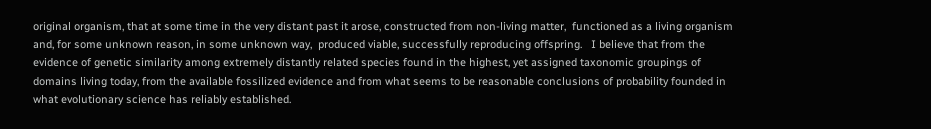original organism, that at some time in the very distant past it arose, constructed from non-living matter,  functioned as a living organism and, for some unknown reason, in some unknown way,  produced viable, successfully reproducing offspring.   I believe that from the evidence of genetic similarity among extremely distantly related species found in the highest, yet assigned taxonomic groupings of domains living today, from the available fossilized evidence and from what seems to be reasonable conclusions of probability founded in what evolutionary science has reliably established.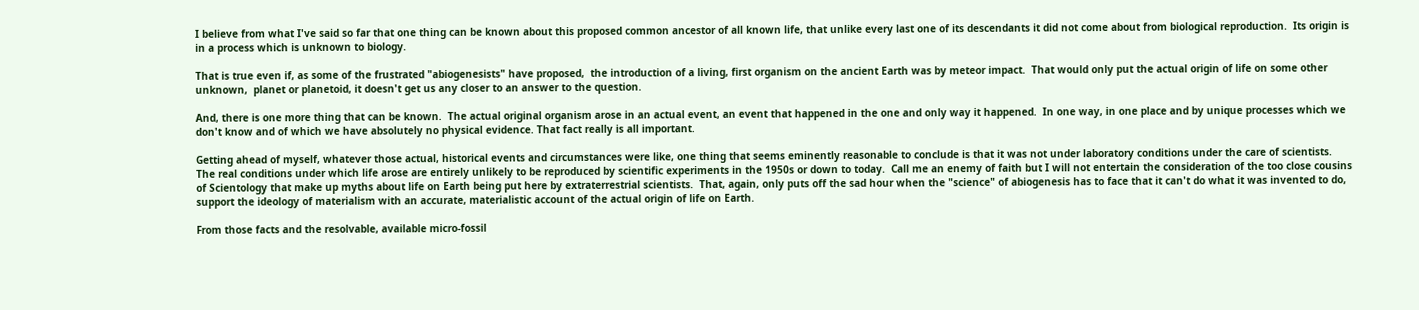I believe from what I've said so far that one thing can be known about this proposed common ancestor of all known life, that unlike every last one of its descendants it did not come about from biological reproduction.  Its origin is in a process which is unknown to biology.

That is true even if, as some of the frustrated "abiogenesists" have proposed,  the introduction of a living, first organism on the ancient Earth was by meteor impact.  That would only put the actual origin of life on some other unknown,  planet or planetoid, it doesn't get us any closer to an answer to the question.

And, there is one more thing that can be known.  The actual original organism arose in an actual event, an event that happened in the one and only way it happened.  In one way, in one place and by unique processes which we don't know and of which we have absolutely no physical evidence. That fact really is all important.

Getting ahead of myself, whatever those actual, historical events and circumstances were like, one thing that seems eminently reasonable to conclude is that it was not under laboratory conditions under the care of scientists.   The real conditions under which life arose are entirely unlikely to be reproduced by scientific experiments in the 1950s or down to today.  Call me an enemy of faith but I will not entertain the consideration of the too close cousins of Scientology that make up myths about life on Earth being put here by extraterrestrial scientists.  That, again, only puts off the sad hour when the "science" of abiogenesis has to face that it can't do what it was invented to do, support the ideology of materialism with an accurate, materialistic account of the actual origin of life on Earth.

From those facts and the resolvable, available micro-fossil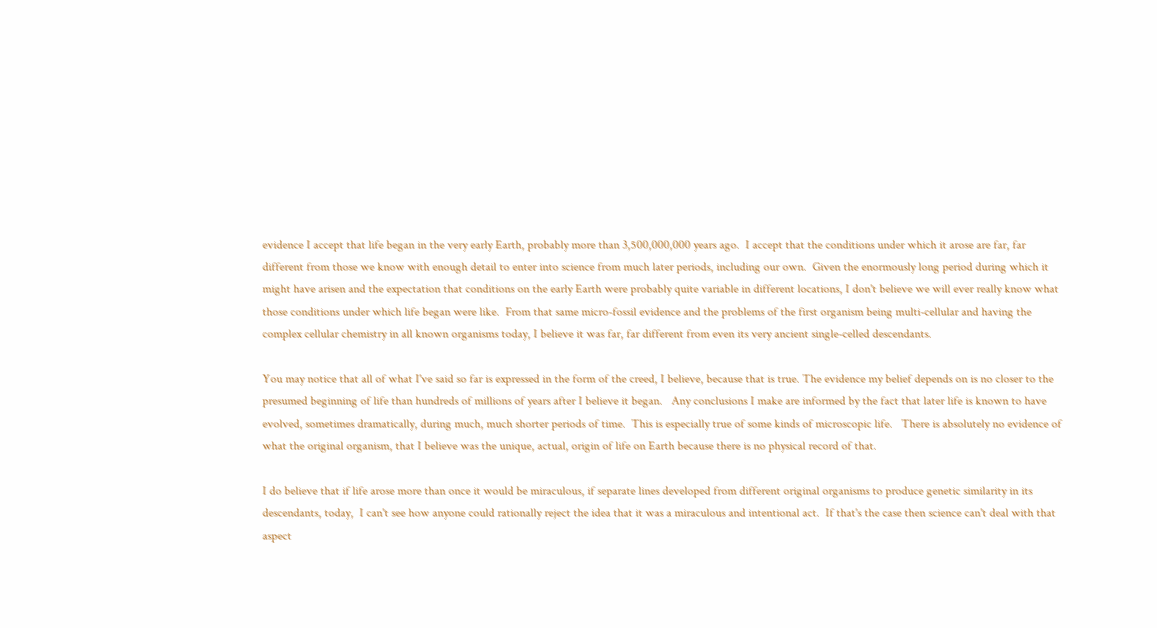evidence I accept that life began in the very early Earth, probably more than 3,500,000,000 years ago.  I accept that the conditions under which it arose are far, far different from those we know with enough detail to enter into science from much later periods, including our own.  Given the enormously long period during which it might have arisen and the expectation that conditions on the early Earth were probably quite variable in different locations, I don't believe we will ever really know what those conditions under which life began were like.  From that same micro-fossil evidence and the problems of the first organism being multi-cellular and having the complex cellular chemistry in all known organisms today, I believe it was far, far different from even its very ancient single-celled descendants.

You may notice that all of what I've said so far is expressed in the form of the creed, I believe, because that is true. The evidence my belief depends on is no closer to the presumed beginning of life than hundreds of millions of years after I believe it began.   Any conclusions I make are informed by the fact that later life is known to have evolved, sometimes dramatically, during much, much shorter periods of time.  This is especially true of some kinds of microscopic life.   There is absolutely no evidence of what the original organism, that I believe was the unique, actual, origin of life on Earth because there is no physical record of that.

I do believe that if life arose more than once it would be miraculous, if separate lines developed from different original organisms to produce genetic similarity in its descendants, today,  I can't see how anyone could rationally reject the idea that it was a miraculous and intentional act.  If that's the case then science can't deal with that aspect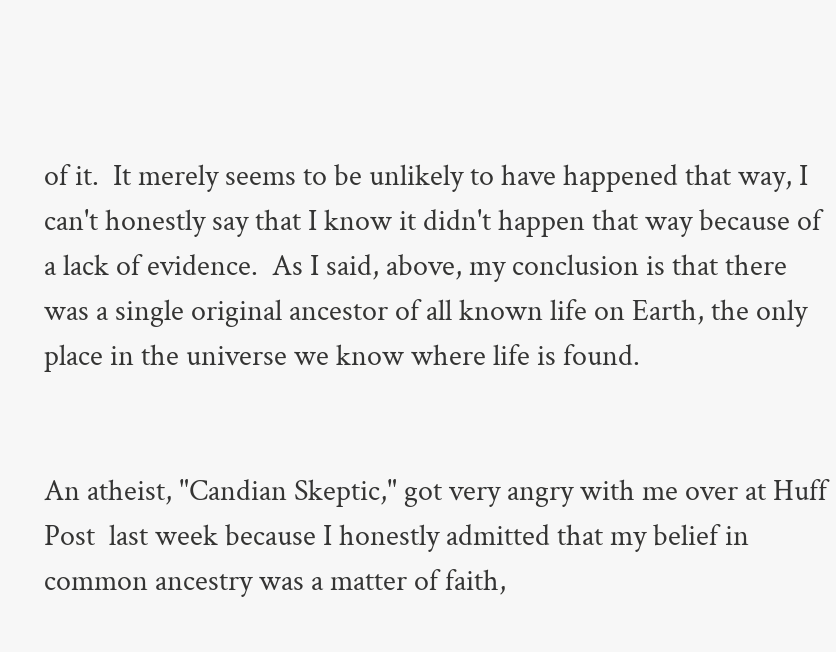of it.  It merely seems to be unlikely to have happened that way, I can't honestly say that I know it didn't happen that way because of a lack of evidence.  As I said, above, my conclusion is that there was a single original ancestor of all known life on Earth, the only place in the universe we know where life is found.


An atheist, "Candian Skeptic," got very angry with me over at Huff Post  last week because I honestly admitted that my belief in common ancestry was a matter of faith,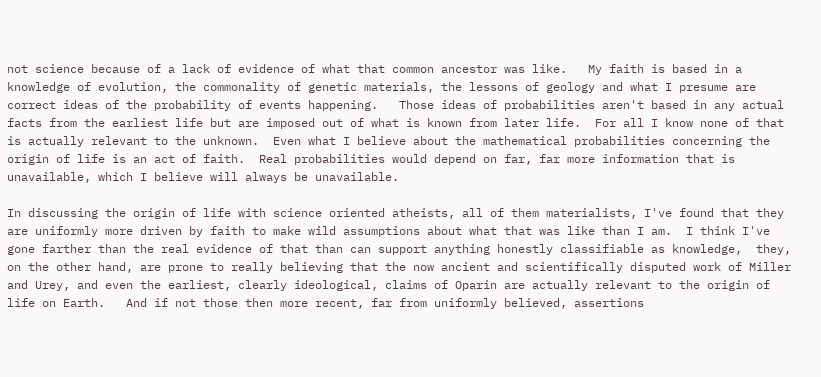not science because of a lack of evidence of what that common ancestor was like.   My faith is based in a knowledge of evolution, the commonality of genetic materials, the lessons of geology and what I presume are correct ideas of the probability of events happening.   Those ideas of probabilities aren't based in any actual facts from the earliest life but are imposed out of what is known from later life.  For all I know none of that is actually relevant to the unknown.  Even what I believe about the mathematical probabilities concerning the origin of life is an act of faith.  Real probabilities would depend on far, far more information that is unavailable, which I believe will always be unavailable.

In discussing the origin of life with science oriented atheists, all of them materialists, I've found that they are uniformly more driven by faith to make wild assumptions about what that was like than I am.  I think I've gone farther than the real evidence of that than can support anything honestly classifiable as knowledge,  they, on the other hand, are prone to really believing that the now ancient and scientifically disputed work of Miller and Urey, and even the earliest, clearly ideological, claims of Oparin are actually relevant to the origin of life on Earth.   And if not those then more recent, far from uniformly believed, assertions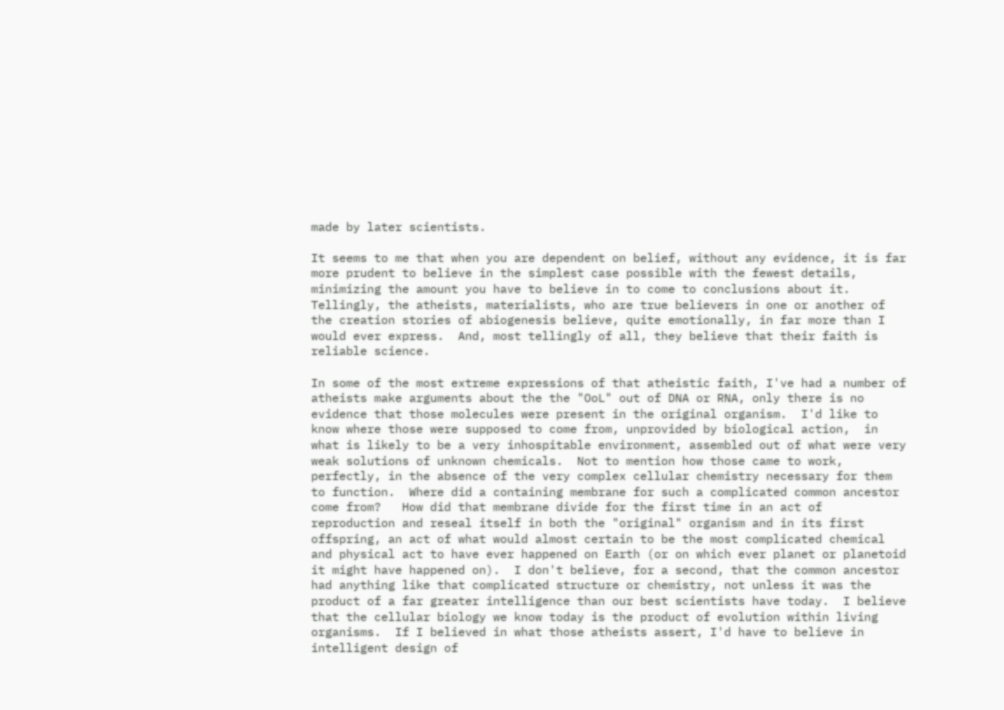made by later scientists.

It seems to me that when you are dependent on belief, without any evidence, it is far more prudent to believe in the simplest case possible with the fewest details, minimizing the amount you have to believe in to come to conclusions about it.   Tellingly, the atheists, materialists, who are true believers in one or another of the creation stories of abiogenesis believe, quite emotionally, in far more than I would ever express.  And, most tellingly of all, they believe that their faith is reliable science.

In some of the most extreme expressions of that atheistic faith, I've had a number of atheists make arguments about the the "OoL" out of DNA or RNA, only there is no evidence that those molecules were present in the original organism.  I'd like to know where those were supposed to come from, unprovided by biological action,  in what is likely to be a very inhospitable environment, assembled out of what were very weak solutions of unknown chemicals.  Not to mention how those came to work, perfectly, in the absence of the very complex cellular chemistry necessary for them to function.  Where did a containing membrane for such a complicated common ancestor come from?   How did that membrane divide for the first time in an act of reproduction and reseal itself in both the "original" organism and in its first offspring, an act of what would almost certain to be the most complicated chemical and physical act to have ever happened on Earth (or on which ever planet or planetoid it might have happened on).  I don't believe, for a second, that the common ancestor had anything like that complicated structure or chemistry, not unless it was the product of a far greater intelligence than our best scientists have today.  I believe that the cellular biology we know today is the product of evolution within living organisms.  If I believed in what those atheists assert, I'd have to believe in intelligent design of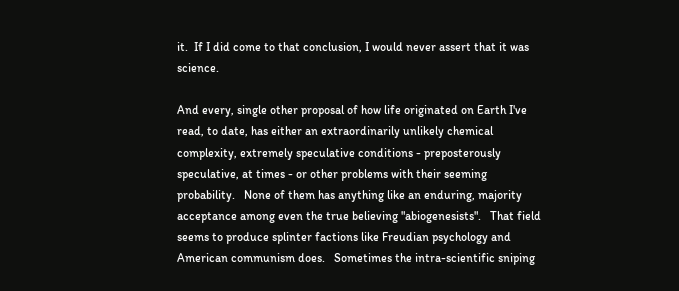it.  If I did come to that conclusion, I would never assert that it was science.

And every, single other proposal of how life originated on Earth I've read, to date, has either an extraordinarily unlikely chemical complexity, extremely speculative conditions - preposterously  speculative, at times - or other problems with their seeming probability.   None of them has anything like an enduring, majority acceptance among even the true believing "abiogenesists".   That field seems to produce splinter factions like Freudian psychology and American communism does.   Sometimes the intra-scientific sniping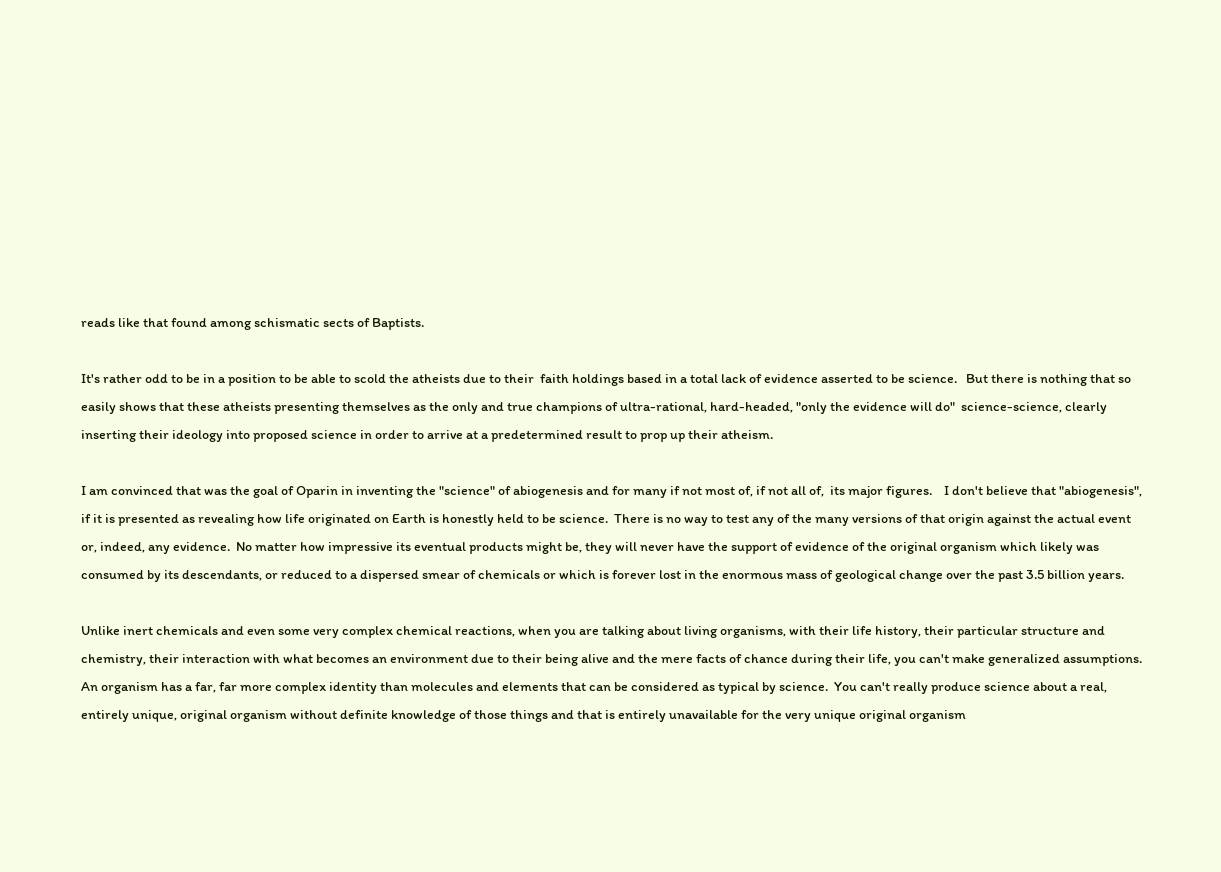reads like that found among schismatic sects of Baptists.

It's rather odd to be in a position to be able to scold the atheists due to their  faith holdings based in a total lack of evidence asserted to be science.   But there is nothing that so easily shows that these atheists presenting themselves as the only and true champions of ultra-rational, hard-headed, "only the evidence will do"  science-science, clearly inserting their ideology into proposed science in order to arrive at a predetermined result to prop up their atheism.

I am convinced that was the goal of Oparin in inventing the "science" of abiogenesis and for many if not most of, if not all of,  its major figures.    I don't believe that "abiogenesis",  if it is presented as revealing how life originated on Earth is honestly held to be science.  There is no way to test any of the many versions of that origin against the actual event or, indeed, any evidence.  No matter how impressive its eventual products might be, they will never have the support of evidence of the original organism which likely was consumed by its descendants, or reduced to a dispersed smear of chemicals or which is forever lost in the enormous mass of geological change over the past 3.5 billion years.

Unlike inert chemicals and even some very complex chemical reactions, when you are talking about living organisms, with their life history, their particular structure and chemistry, their interaction with what becomes an environment due to their being alive and the mere facts of chance during their life, you can't make generalized assumptions.   An organism has a far, far more complex identity than molecules and elements that can be considered as typical by science.  You can't really produce science about a real, entirely unique, original organism without definite knowledge of those things and that is entirely unavailable for the very unique original organism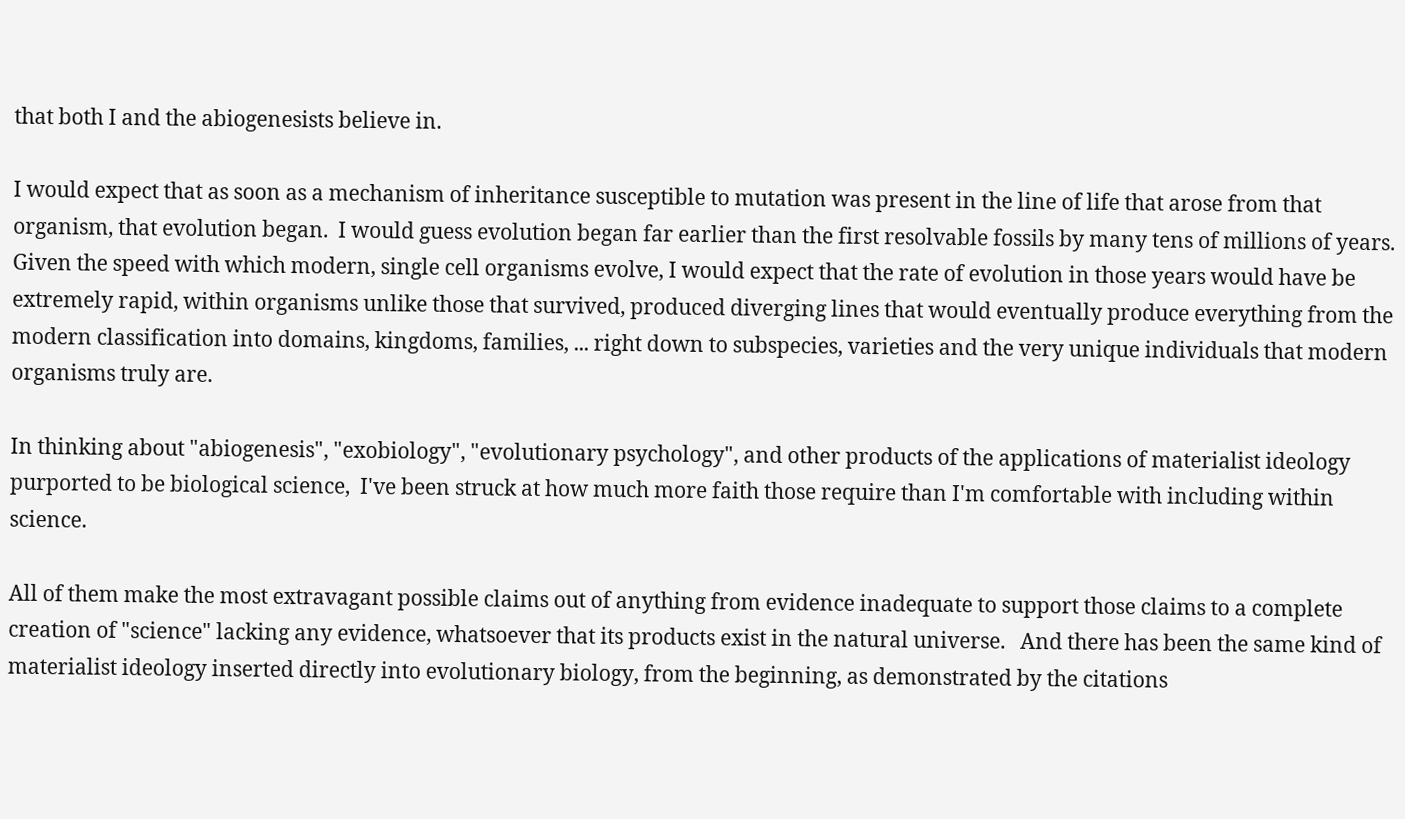that both I and the abiogenesists believe in.

I would expect that as soon as a mechanism of inheritance susceptible to mutation was present in the line of life that arose from that organism, that evolution began.  I would guess evolution began far earlier than the first resolvable fossils by many tens of millions of years.  Given the speed with which modern, single cell organisms evolve, I would expect that the rate of evolution in those years would have be extremely rapid, within organisms unlike those that survived, produced diverging lines that would eventually produce everything from the modern classification into domains, kingdoms, families, ... right down to subspecies, varieties and the very unique individuals that modern organisms truly are.

In thinking about "abiogenesis", "exobiology", "evolutionary psychology", and other products of the applications of materialist ideology purported to be biological science,  I've been struck at how much more faith those require than I'm comfortable with including within science.

All of them make the most extravagant possible claims out of anything from evidence inadequate to support those claims to a complete creation of "science" lacking any evidence, whatsoever that its products exist in the natural universe.   And there has been the same kind of materialist ideology inserted directly into evolutionary biology, from the beginning, as demonstrated by the citations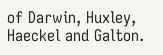of Darwin, Huxley, Haeckel and Galton.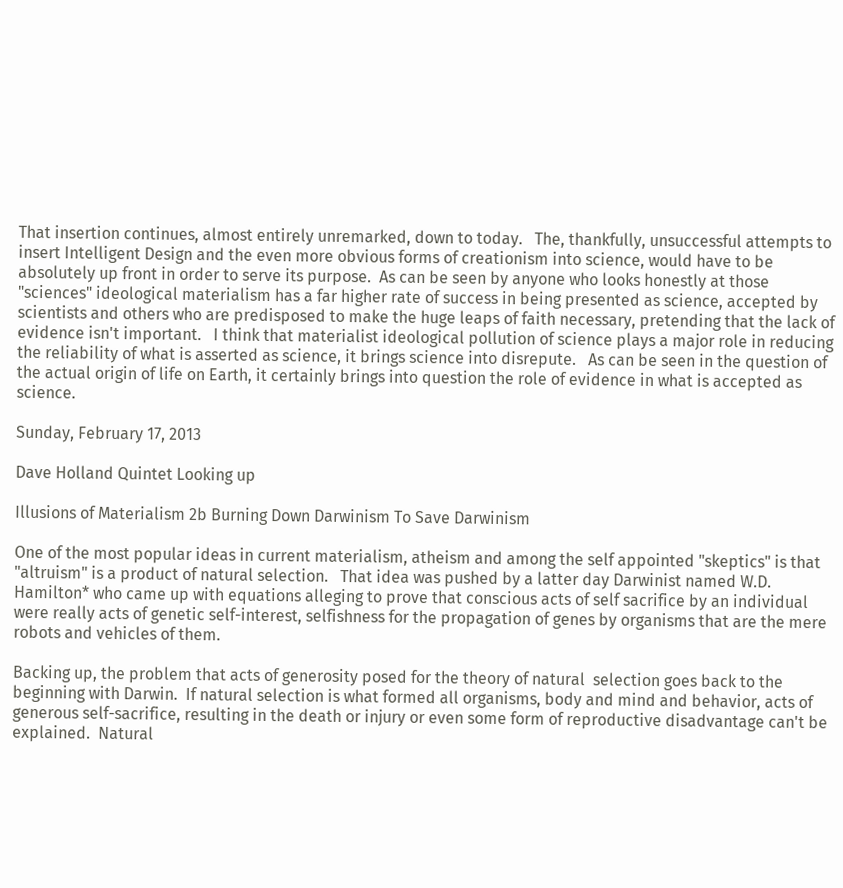That insertion continues, almost entirely unremarked, down to today.   The, thankfully, unsuccessful attempts to insert Intelligent Design and the even more obvious forms of creationism into science, would have to be absolutely up front in order to serve its purpose.  As can be seen by anyone who looks honestly at those "sciences" ideological materialism has a far higher rate of success in being presented as science, accepted by scientists and others who are predisposed to make the huge leaps of faith necessary, pretending that the lack of evidence isn't important.   I think that materialist ideological pollution of science plays a major role in reducing the reliability of what is asserted as science, it brings science into disrepute.   As can be seen in the question of the actual origin of life on Earth, it certainly brings into question the role of evidence in what is accepted as science.

Sunday, February 17, 2013

Dave Holland Quintet Looking up

Illusions of Materialism 2b Burning Down Darwinism To Save Darwinism

One of the most popular ideas in current materialism, atheism and among the self appointed "skeptics" is that "altruism" is a product of natural selection.   That idea was pushed by a latter day Darwinist named W.D. Hamilton* who came up with equations alleging to prove that conscious acts of self sacrifice by an individual were really acts of genetic self-interest, selfishness for the propagation of genes by organisms that are the mere robots and vehicles of them.

Backing up, the problem that acts of generosity posed for the theory of natural  selection goes back to the beginning with Darwin.  If natural selection is what formed all organisms, body and mind and behavior, acts of generous self-sacrifice, resulting in the death or injury or even some form of reproductive disadvantage can't be explained.  Natural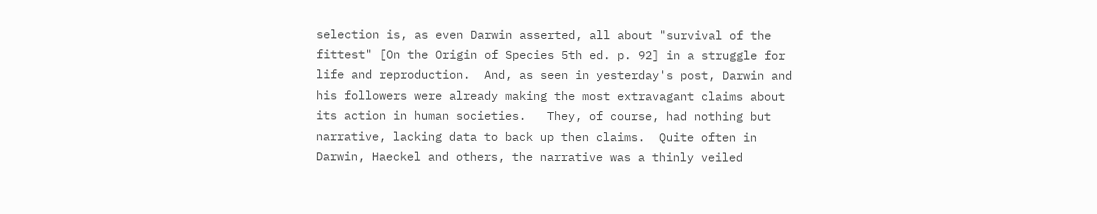selection is, as even Darwin asserted, all about "survival of the fittest" [On the Origin of Species 5th ed. p. 92] in a struggle for life and reproduction.  And, as seen in yesterday's post, Darwin and his followers were already making the most extravagant claims about its action in human societies.   They, of course, had nothing but narrative, lacking data to back up then claims.  Quite often in Darwin, Haeckel and others, the narrative was a thinly veiled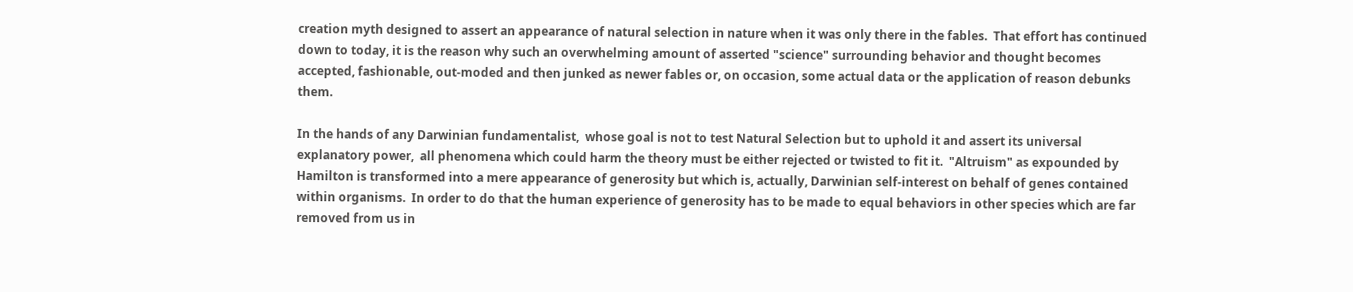creation myth designed to assert an appearance of natural selection in nature when it was only there in the fables.  That effort has continued down to today, it is the reason why such an overwhelming amount of asserted "science" surrounding behavior and thought becomes accepted, fashionable, out-moded and then junked as newer fables or, on occasion, some actual data or the application of reason debunks them.

In the hands of any Darwinian fundamentalist,  whose goal is not to test Natural Selection but to uphold it and assert its universal explanatory power,  all phenomena which could harm the theory must be either rejected or twisted to fit it.  "Altruism" as expounded by Hamilton is transformed into a mere appearance of generosity but which is, actually, Darwinian self-interest on behalf of genes contained within organisms.  In order to do that the human experience of generosity has to be made to equal behaviors in other species which are far removed from us in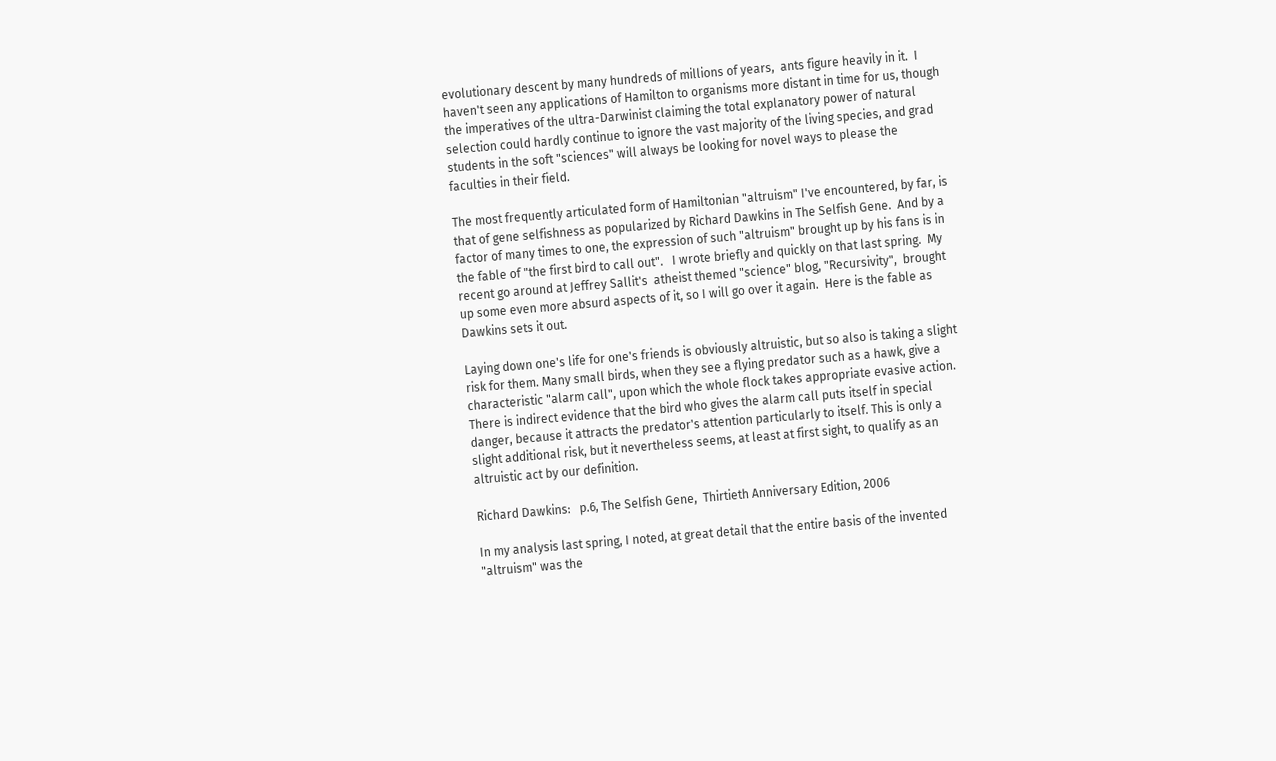evolutionary descent by many hundreds of millions of years,  ants figure heavily in it.  I haven't seen any applications of Hamilton to organisms more distant in time for us, though the imperatives of the ultra-Darwinist claiming the total explanatory power of natural selection could hardly continue to ignore the vast majority of the living species, and grad students in the soft "sciences" will always be looking for novel ways to please the faculties in their field.

The most frequently articulated form of Hamiltonian "altruism" I've encountered, by far, is that of gene selfishness as popularized by Richard Dawkins in The Selfish Gene.  And by a factor of many times to one, the expression of such "altruism" brought up by his fans is in the fable of "the first bird to call out".   I wrote briefly and quickly on that last spring.  My recent go around at Jeffrey Sallit's  atheist themed "science" blog, "Recursivity",  brought up some even more absurd aspects of it, so I will go over it again.  Here is the fable as Dawkins sets it out.

Laying down one's life for one's friends is obviously altruistic, but so also is taking a slight risk for them. Many small birds, when they see a flying predator such as a hawk, give a characteristic "alarm call", upon which the whole flock takes appropriate evasive action. There is indirect evidence that the bird who gives the alarm call puts itself in special danger, because it attracts the predator's attention particularly to itself. This is only a slight additional risk, but it nevertheless seems, at least at first sight, to qualify as an altruistic act by our definition.

Richard Dawkins:   p.6, The Selfish Gene,  Thirtieth Anniversary Edition, 2006

In my analysis last spring, I noted, at great detail that the entire basis of the invented "altruism" was the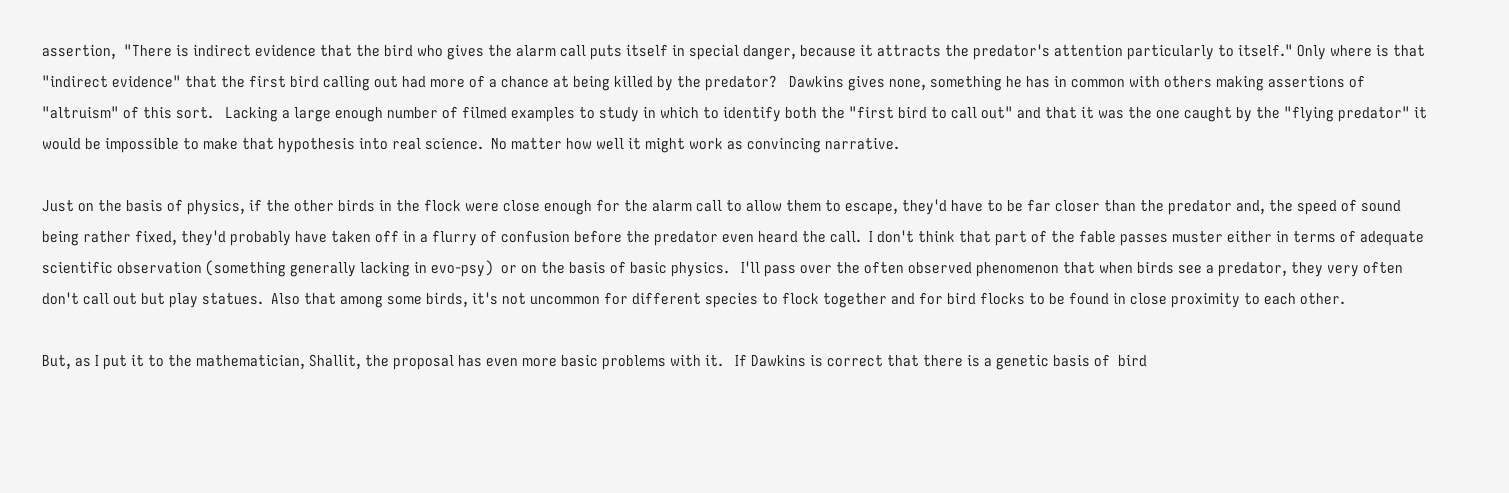assertion,  "There is indirect evidence that the bird who gives the alarm call puts itself in special danger, because it attracts the predator's attention particularly to itself." Only where is that "indirect evidence" that the first bird calling out had more of a chance at being killed by the predator?   Dawkins gives none, something he has in common with others making assertions of "altruism" of this sort.   Lacking a large enough number of filmed examples to study in which to identify both the "first bird to call out" and that it was the one caught by the "flying predator" it would be impossible to make that hypothesis into real science.  No matter how well it might work as convincing narrative.

Just on the basis of physics, if the other birds in the flock were close enough for the alarm call to allow them to escape, they'd have to be far closer than the predator and, the speed of sound being rather fixed, they'd probably have taken off in a flurry of confusion before the predator even heard the call.  I don't think that part of the fable passes muster either in terms of adequate scientific observation (something generally lacking in evo-psy)  or on the basis of basic physics.   I'll pass over the often observed phenomenon that when birds see a predator, they very often don't call out but play statues.  Also that among some birds, it's not uncommon for different species to flock together and for bird flocks to be found in close proximity to each other.

But, as I put it to the mathematician, Shallit, the proposal has even more basic problems with it.   If Dawkins is correct that there is a genetic basis of  bird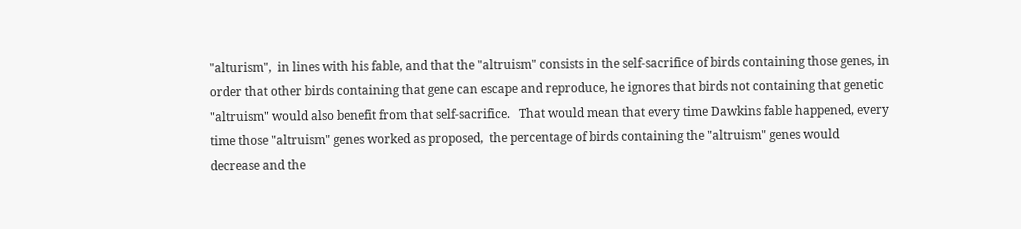"alturism",  in lines with his fable, and that the "altruism" consists in the self-sacrifice of birds containing those genes, in order that other birds containing that gene can escape and reproduce, he ignores that birds not containing that genetic "altruism" would also benefit from that self-sacrifice.   That would mean that every time Dawkins fable happened, every time those "altruism" genes worked as proposed,  the percentage of birds containing the "altruism" genes would decrease and the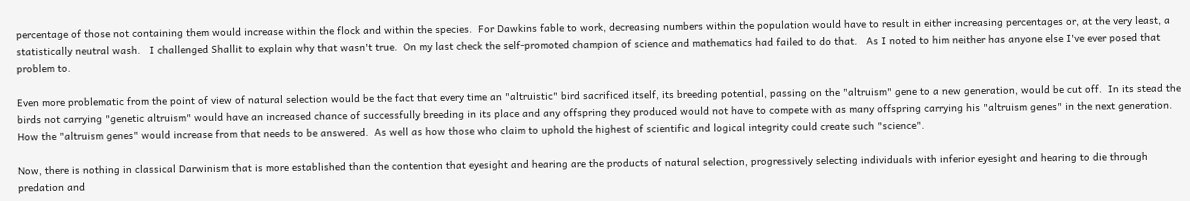percentage of those not containing them would increase within the flock and within the species.  For Dawkins fable to work, decreasing numbers within the population would have to result in either increasing percentages or, at the very least, a statistically neutral wash.   I challenged Shallit to explain why that wasn't true.  On my last check the self-promoted champion of science and mathematics had failed to do that.   As I noted to him neither has anyone else I've ever posed that problem to.

Even more problematic from the point of view of natural selection would be the fact that every time an "altruistic" bird sacrificed itself, its breeding potential, passing on the "altruism" gene to a new generation, would be cut off.  In its stead the birds not carrying "genetic altruism" would have an increased chance of successfully breeding in its place and any offspring they produced would not have to compete with as many offspring carrying his "altruism genes" in the next generation.  How the "altruism genes" would increase from that needs to be answered.  As well as how those who claim to uphold the highest of scientific and logical integrity could create such "science".

Now, there is nothing in classical Darwinism that is more established than the contention that eyesight and hearing are the products of natural selection, progressively selecting individuals with inferior eyesight and hearing to die through predation and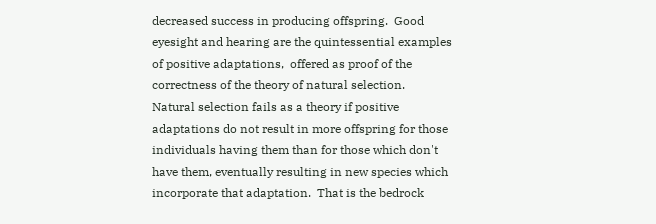decreased success in producing offspring.  Good eyesight and hearing are the quintessential examples of positive adaptations,  offered as proof of the correctness of the theory of natural selection.   Natural selection fails as a theory if positive adaptations do not result in more offspring for those individuals having them than for those which don't have them, eventually resulting in new species which incorporate that adaptation.  That is the bedrock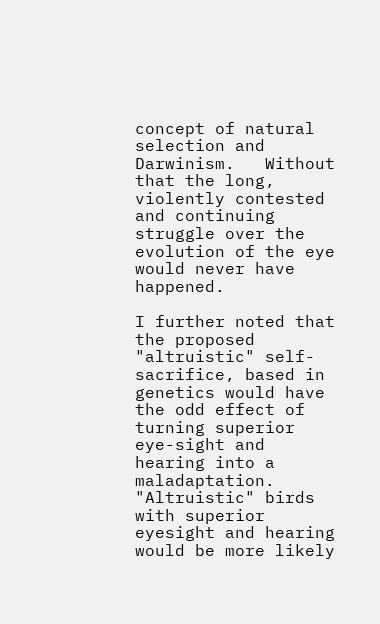concept of natural selection and Darwinism.   Without that the long, violently contested  and continuing struggle over the evolution of the eye would never have happened.

I further noted that the proposed "altruistic" self-sacrifice, based in genetics would have the odd effect of turning superior eye-sight and hearing into a maladaptation.   "Altruistic" birds with superior eyesight and hearing would be more likely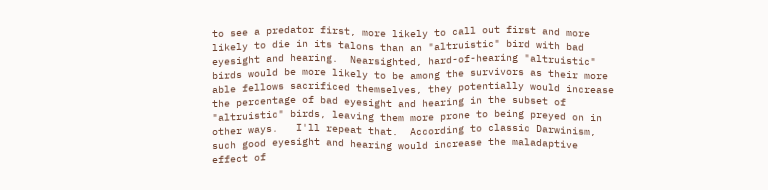to see a predator first, more likely to call out first and more likely to die in its talons than an "altruistic" bird with bad eyesight and hearing.  Nearsighted, hard-of-hearing "altruistic" birds would be more likely to be among the survivors as their more able fellows sacrificed themselves, they potentially would increase the percentage of bad eyesight and hearing in the subset of "altruistic" birds, leaving them more prone to being preyed on in other ways.   I'll repeat that.  According to classic Darwinism, such good eyesight and hearing would increase the maladaptive effect of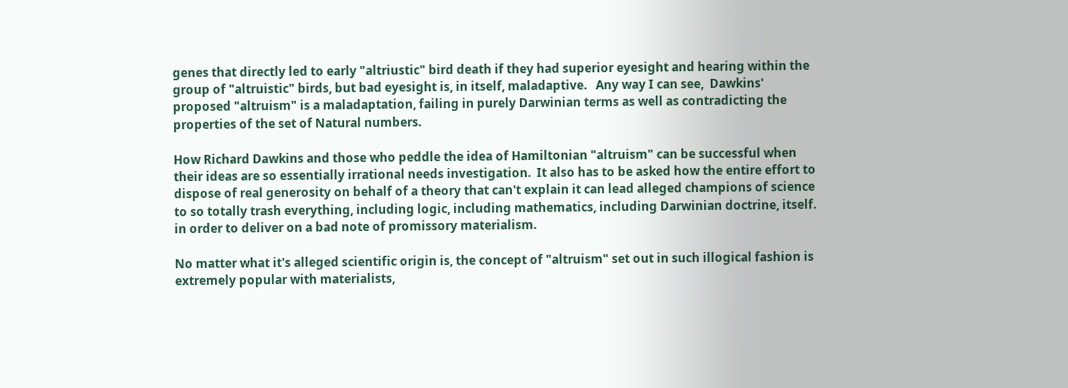genes that directly led to early "altriustic" bird death if they had superior eyesight and hearing within the group of "altruistic" birds, but bad eyesight is, in itself, maladaptive.   Any way I can see,  Dawkins' proposed "altruism" is a maladaptation, failing in purely Darwinian terms as well as contradicting the properties of the set of Natural numbers.

How Richard Dawkins and those who peddle the idea of Hamiltonian "altruism" can be successful when their ideas are so essentially irrational needs investigation.  It also has to be asked how the entire effort to dispose of real generosity on behalf of a theory that can't explain it can lead alleged champions of science to so totally trash everything, including logic, including mathematics, including Darwinian doctrine, itself.  in order to deliver on a bad note of promissory materialism.

No matter what it's alleged scientific origin is, the concept of "altruism" set out in such illogical fashion is extremely popular with materialists,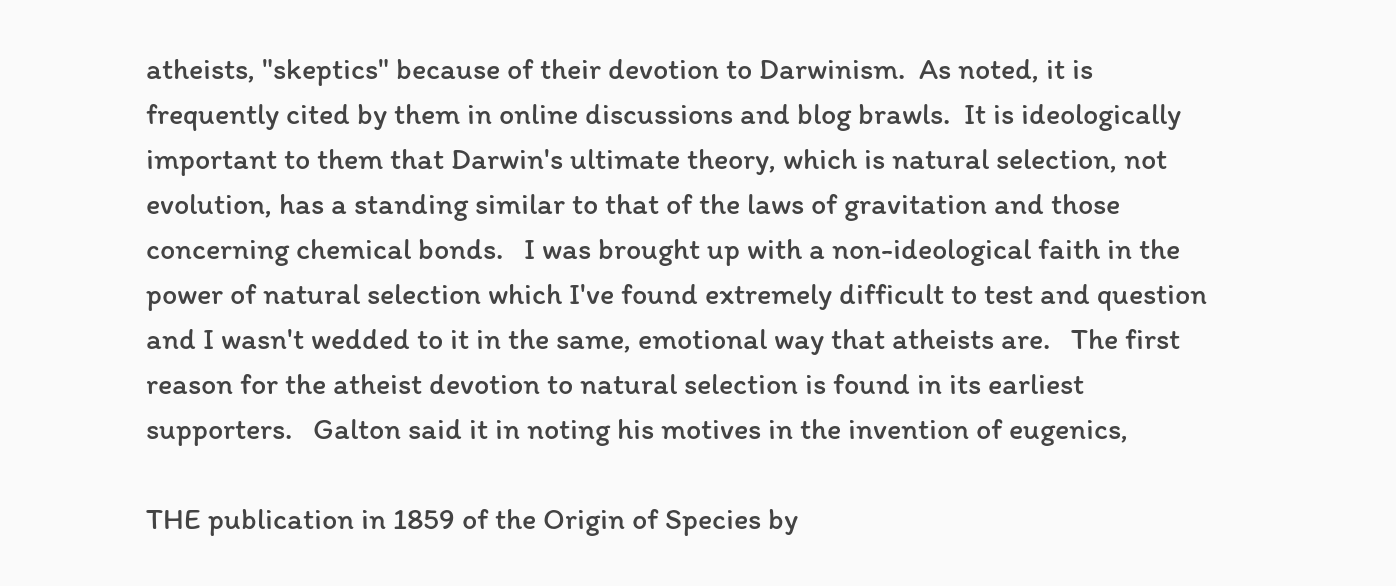atheists, "skeptics" because of their devotion to Darwinism.  As noted, it is frequently cited by them in online discussions and blog brawls.  It is ideologically important to them that Darwin's ultimate theory, which is natural selection, not evolution, has a standing similar to that of the laws of gravitation and those concerning chemical bonds.   I was brought up with a non-ideological faith in the power of natural selection which I've found extremely difficult to test and question and I wasn't wedded to it in the same, emotional way that atheists are.   The first reason for the atheist devotion to natural selection is found in its earliest supporters.   Galton said it in noting his motives in the invention of eugenics,

THE publication in 1859 of the Origin of Species by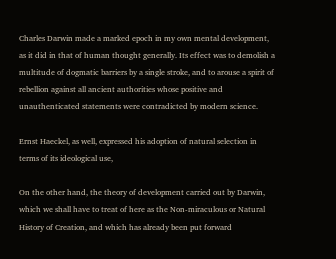Charles Darwin made a marked epoch in my own mental development, as it did in that of human thought generally. Its effect was to demolish a multitude of dogmatic barriers by a single stroke, and to arouse a spirit of rebellion against all ancient authorities whose positive and unauthenticated statements were contradicted by modern science.

Ernst Haeckel, as well, expressed his adoption of natural selection in terms of its ideological use,

On the other hand, the theory of development carried out by Darwin, which we shall have to treat of here as the Non-miraculous or Natural History of Creation, and which has already been put forward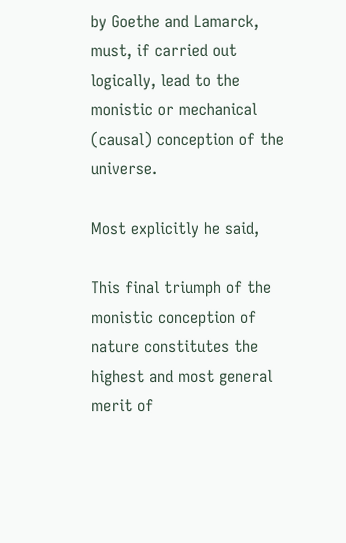by Goethe and Lamarck, must, if carried out logically, lead to the monistic or mechanical (causal) conception of the universe.

Most explicitly he said,

This final triumph of the monistic conception of nature constitutes the highest and most general merit of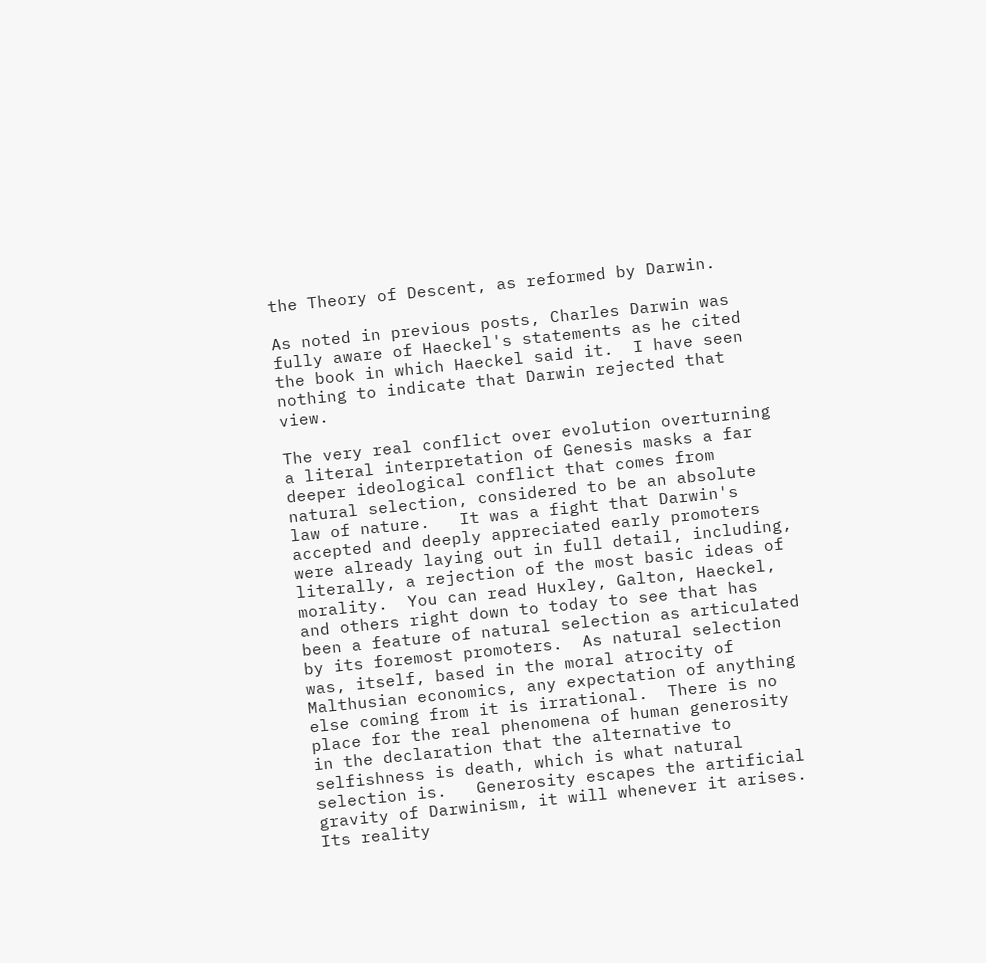the Theory of Descent, as reformed by Darwin.

As noted in previous posts, Charles Darwin was fully aware of Haeckel's statements as he cited the book in which Haeckel said it.  I have seen nothing to indicate that Darwin rejected that view.

The very real conflict over evolution overturning a literal interpretation of Genesis masks a far deeper ideological conflict that comes from natural selection, considered to be an absolute law of nature.   It was a fight that Darwin's accepted and deeply appreciated early promoters were already laying out in full detail, including, literally, a rejection of the most basic ideas of morality.  You can read Huxley, Galton, Haeckel, and others right down to today to see that has been a feature of natural selection as articulated by its foremost promoters.  As natural selection was, itself, based in the moral atrocity of Malthusian economics, any expectation of anything else coming from it is irrational.  There is no place for the real phenomena of human generosity in the declaration that the alternative to selfishness is death, which is what natural selection is.   Generosity escapes the artificial gravity of Darwinism, it will whenever it arises.  Its reality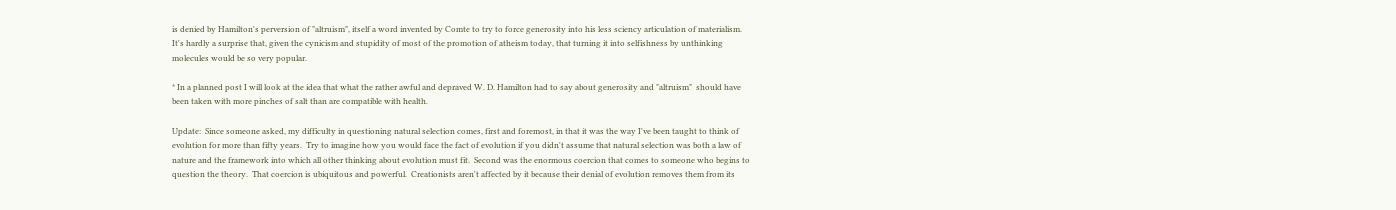is denied by Hamilton's perversion of "altruism", itself a word invented by Comte to try to force generosity into his less sciency articulation of materialism.  It's hardly a surprise that, given the cynicism and stupidity of most of the promotion of atheism today, that turning it into selfishness by unthinking molecules would be so very popular.

* In a planned post I will look at the idea that what the rather awful and depraved W. D. Hamilton had to say about generosity and "altruism"  should have been taken with more pinches of salt than are compatible with health.

Update:  Since someone asked, my difficulty in questioning natural selection comes, first and foremost, in that it was the way I've been taught to think of evolution for more than fifty years.  Try to imagine how you would face the fact of evolution if you didn't assume that natural selection was both a law of nature and the framework into which all other thinking about evolution must fit.  Second was the enormous coercion that comes to someone who begins to question the theory.  That coercion is ubiquitous and powerful.  Creationists aren't affected by it because their denial of evolution removes them from its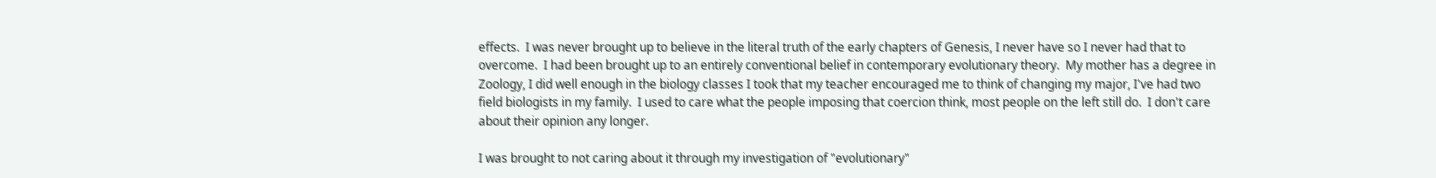effects.  I was never brought up to believe in the literal truth of the early chapters of Genesis, I never have so I never had that to overcome.  I had been brought up to an entirely conventional belief in contemporary evolutionary theory.  My mother has a degree in Zoology, I did well enough in the biology classes I took that my teacher encouraged me to think of changing my major, I've had two field biologists in my family.  I used to care what the people imposing that coercion think, most people on the left still do.  I don't care about their opinion any longer.

I was brought to not caring about it through my investigation of "evolutionary"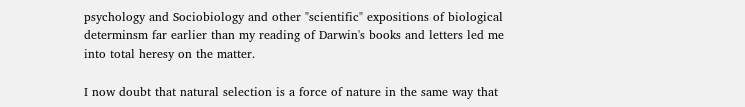psychology and Sociobiology and other "scientific" expositions of biological determinsm far earlier than my reading of Darwin's books and letters led me into total heresy on the matter.

I now doubt that natural selection is a force of nature in the same way that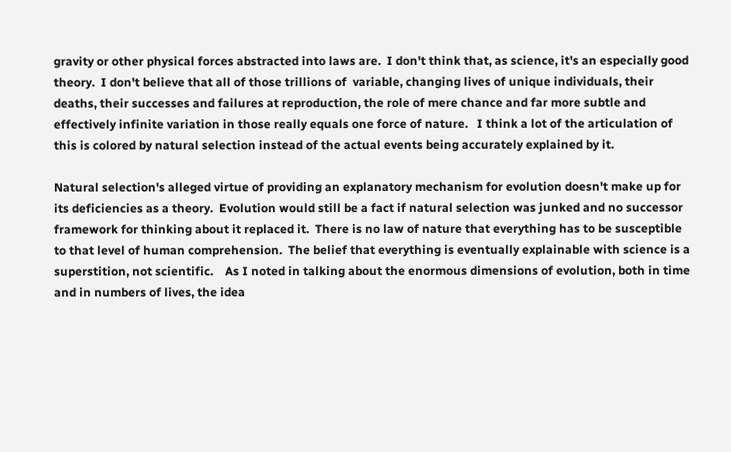gravity or other physical forces abstracted into laws are.  I don't think that, as science, it's an especially good theory.  I don't believe that all of those trillions of  variable, changing lives of unique individuals, their deaths, their successes and failures at reproduction, the role of mere chance and far more subtle and effectively infinite variation in those really equals one force of nature.   I think a lot of the articulation of this is colored by natural selection instead of the actual events being accurately explained by it.

Natural selection's alleged virtue of providing an explanatory mechanism for evolution doesn't make up for its deficiencies as a theory.  Evolution would still be a fact if natural selection was junked and no successor framework for thinking about it replaced it.  There is no law of nature that everything has to be susceptible to that level of human comprehension.  The belief that everything is eventually explainable with science is a superstition, not scientific.    As I noted in talking about the enormous dimensions of evolution, both in time and in numbers of lives, the idea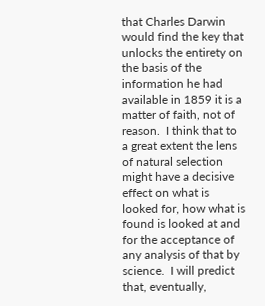that Charles Darwin would find the key that unlocks the entirety on the basis of the information he had available in 1859 it is a matter of faith, not of reason.  I think that to a great extent the lens of natural selection might have a decisive effect on what is looked for, how what is found is looked at and for the acceptance of any analysis of that by science.  I will predict that, eventually,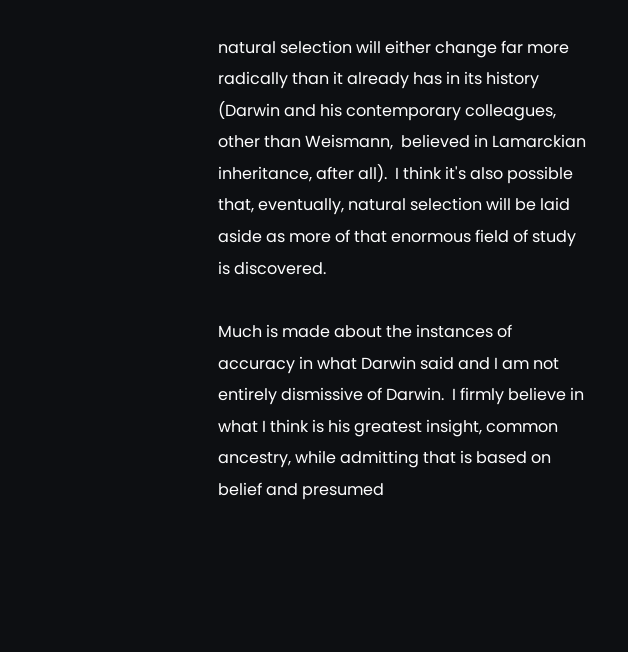natural selection will either change far more radically than it already has in its history (Darwin and his contemporary colleagues, other than Weismann,  believed in Lamarckian inheritance, after all).  I think it's also possible that, eventually, natural selection will be laid aside as more of that enormous field of study is discovered.

Much is made about the instances of accuracy in what Darwin said and I am not entirely dismissive of Darwin.  I firmly believe in what I think is his greatest insight, common ancestry, while admitting that is based on belief and presumed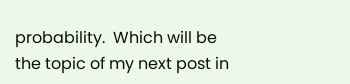probability.  Which will be the topic of my next post in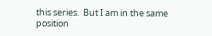this series.  But I am in the same position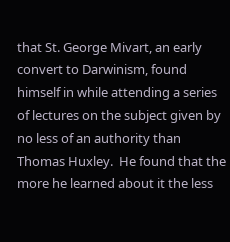that St. George Mivart, an early convert to Darwinism, found himself in while attending a series of lectures on the subject given by no less of an authority than Thomas Huxley.  He found that the more he learned about it the less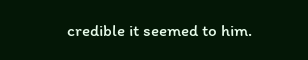credible it seemed to him.